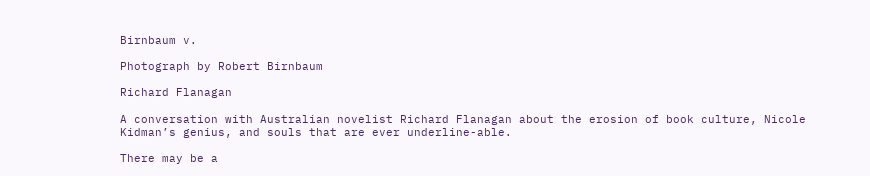Birnbaum v.

Photograph by Robert Birnbaum

Richard Flanagan

A conversation with Australian novelist Richard Flanagan about the erosion of book culture, Nicole Kidman’s genius, and souls that are ever underline-able.

There may be a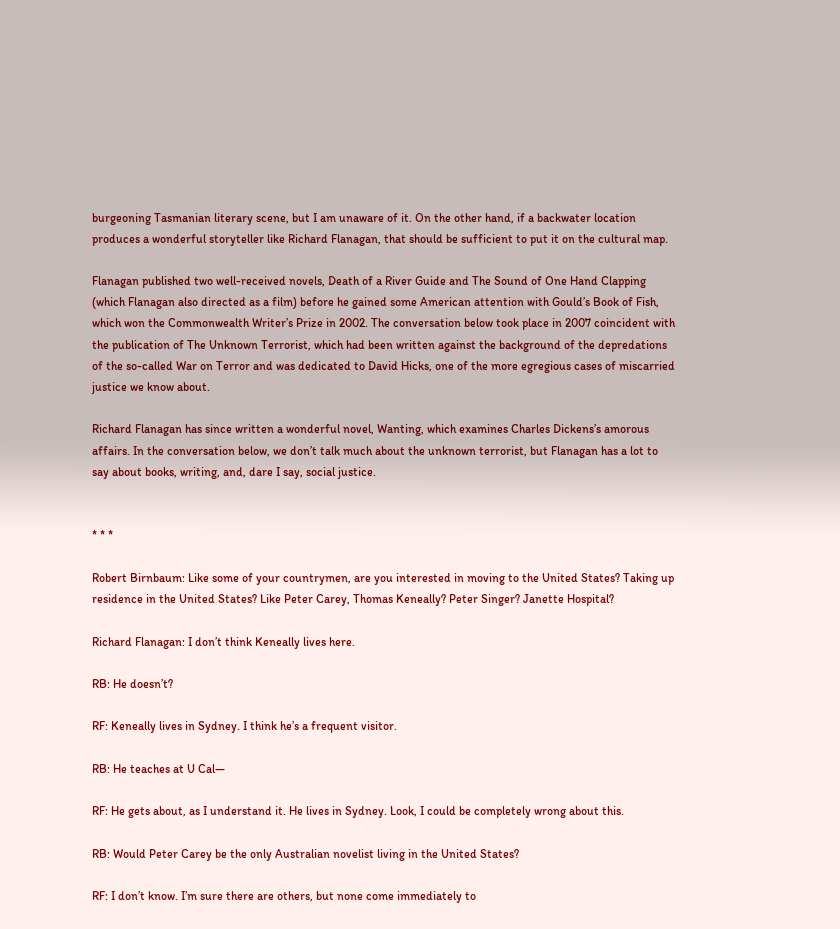burgeoning Tasmanian literary scene, but I am unaware of it. On the other hand, if a backwater location produces a wonderful storyteller like Richard Flanagan, that should be sufficient to put it on the cultural map.

Flanagan published two well-received novels, Death of a River Guide and The Sound of One Hand Clapping (which Flanagan also directed as a film) before he gained some American attention with Gould’s Book of Fish, which won the Commonwealth Writer’s Prize in 2002. The conversation below took place in 2007 coincident with the publication of The Unknown Terrorist, which had been written against the background of the depredations of the so-called War on Terror and was dedicated to David Hicks, one of the more egregious cases of miscarried justice we know about.

Richard Flanagan has since written a wonderful novel, Wanting, which examines Charles Dickens’s amorous affairs. In the conversation below, we don’t talk much about the unknown terrorist, but Flanagan has a lot to say about books, writing, and, dare I say, social justice.


* * *

Robert Birnbaum: Like some of your countrymen, are you interested in moving to the United States? Taking up residence in the United States? Like Peter Carey, Thomas Keneally? Peter Singer? Janette Hospital?

Richard Flanagan: I don’t think Keneally lives here.

RB: He doesn’t?

RF: Keneally lives in Sydney. I think he’s a frequent visitor.

RB: He teaches at U Cal—

RF: He gets about, as I understand it. He lives in Sydney. Look, I could be completely wrong about this.

RB: Would Peter Carey be the only Australian novelist living in the United States?

RF: I don’t know. I’m sure there are others, but none come immediately to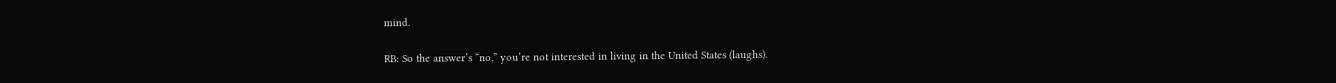mind.

RB: So the answer’s “no,” you’re not interested in living in the United States (laughs).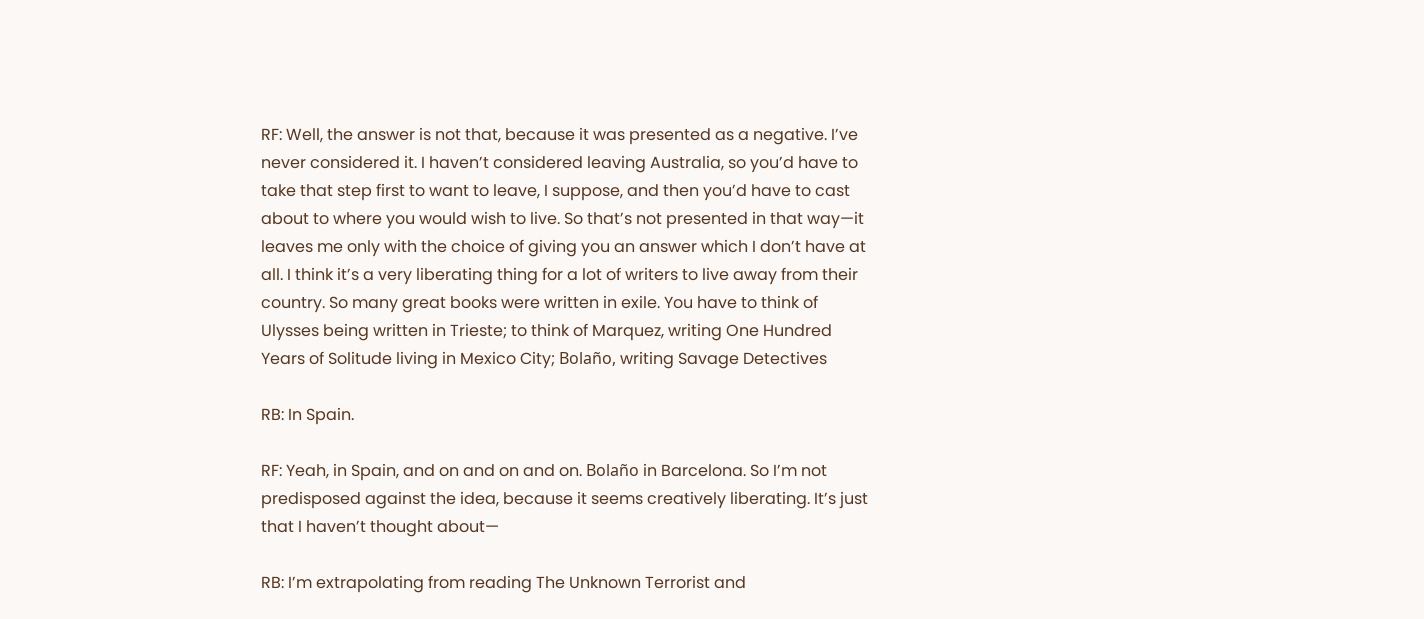RF: Well, the answer is not that, because it was presented as a negative. I’ve never considered it. I haven’t considered leaving Australia, so you’d have to take that step first to want to leave, I suppose, and then you’d have to cast about to where you would wish to live. So that’s not presented in that way—it leaves me only with the choice of giving you an answer which I don’t have at all. I think it’s a very liberating thing for a lot of writers to live away from their country. So many great books were written in exile. You have to think of Ulysses being written in Trieste; to think of Marquez, writing One Hundred Years of Solitude living in Mexico City; Bolaño, writing Savage Detectives

RB: In Spain.

RF: Yeah, in Spain, and on and on and on. Bolaño in Barcelona. So I’m not predisposed against the idea, because it seems creatively liberating. It’s just that I haven’t thought about—

RB: I’m extrapolating from reading The Unknown Terrorist and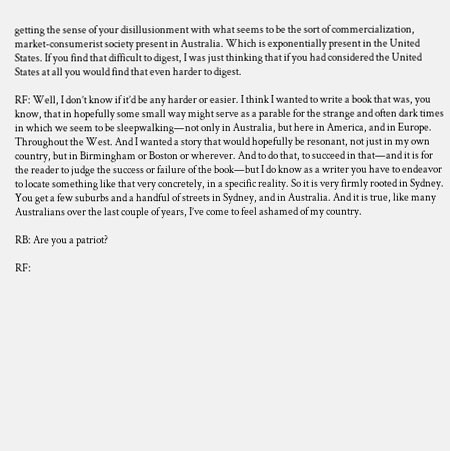getting the sense of your disillusionment with what seems to be the sort of commercialization, market-consumerist society present in Australia. Which is exponentially present in the United States. If you find that difficult to digest, I was just thinking that if you had considered the United States at all you would find that even harder to digest.

RF: Well, I don’t know if it’d be any harder or easier. I think I wanted to write a book that was, you know, that in hopefully some small way might serve as a parable for the strange and often dark times in which we seem to be sleepwalking—not only in Australia, but here in America, and in Europe. Throughout the West. And I wanted a story that would hopefully be resonant, not just in my own country, but in Birmingham or Boston or wherever. And to do that, to succeed in that—and it is for the reader to judge the success or failure of the book—but I do know as a writer you have to endeavor to locate something like that very concretely, in a specific reality. So it is very firmly rooted in Sydney. You get a few suburbs and a handful of streets in Sydney, and in Australia. And it is true, like many Australians over the last couple of years, I’ve come to feel ashamed of my country.

RB: Are you a patriot?

RF: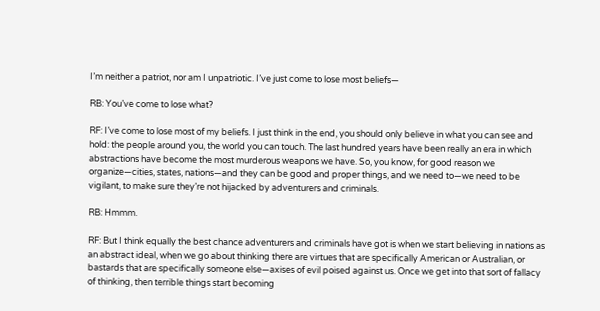I’m neither a patriot, nor am I unpatriotic. I’ve just come to lose most beliefs—

RB: You’ve come to lose what?

RF: I’ve come to lose most of my beliefs. I just think in the end, you should only believe in what you can see and hold: the people around you, the world you can touch. The last hundred years have been really an era in which abstractions have become the most murderous weapons we have. So, you know, for good reason we organize—cities, states, nations—and they can be good and proper things, and we need to—we need to be vigilant, to make sure they’re not hijacked by adventurers and criminals.

RB: Hmmm.

RF: But I think equally the best chance adventurers and criminals have got is when we start believing in nations as an abstract ideal, when we go about thinking there are virtues that are specifically American or Australian, or bastards that are specifically someone else—axises of evil poised against us. Once we get into that sort of fallacy of thinking, then terrible things start becoming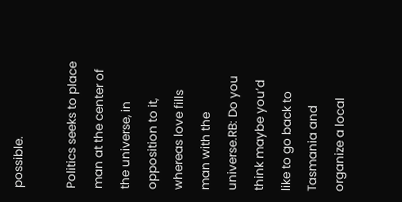possible.

Politics seeks to place man at the center of the universe, in opposition to it, whereas love fills man with the universe.RB: Do you think maybe you’d like to go back to Tasmania and organize a local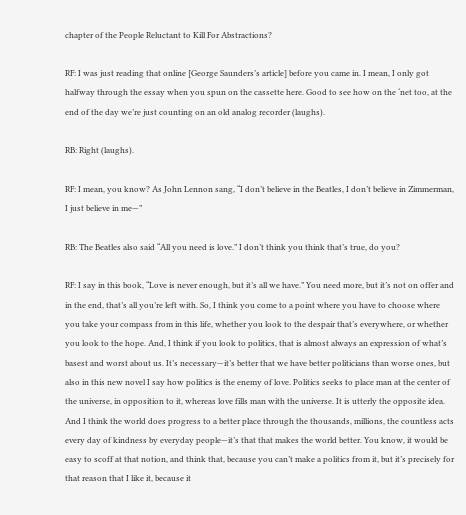chapter of the People Reluctant to Kill For Abstractions?

RF: I was just reading that online [George Saunders’s article] before you came in. I mean, I only got halfway through the essay when you spun on the cassette here. Good to see how on the ‘net too, at the end of the day we’re just counting on an old analog recorder (laughs).

RB: Right (laughs).

RF: I mean, you know? As John Lennon sang, “I don’t believe in the Beatles, I don’t believe in Zimmerman, I just believe in me—”

RB: The Beatles also said “All you need is love.” I don’t think you think that’s true, do you?

RF: I say in this book, “Love is never enough, but it’s all we have.” You need more, but it’s not on offer and in the end, that’s all you’re left with. So, I think you come to a point where you have to choose where you take your compass from in this life, whether you look to the despair that’s everywhere, or whether you look to the hope. And, I think if you look to politics, that is almost always an expression of what’s basest and worst about us. It’s necessary—it’s better that we have better politicians than worse ones, but also in this new novel I say how politics is the enemy of love. Politics seeks to place man at the center of the universe, in opposition to it, whereas love fills man with the universe. It is utterly the opposite idea. And I think the world does progress to a better place through the thousands, millions, the countless acts every day of kindness by everyday people—it’s that that makes the world better. You know, it would be easy to scoff at that notion, and think that, because you can’t make a politics from it, but it’s precisely for that reason that I like it, because it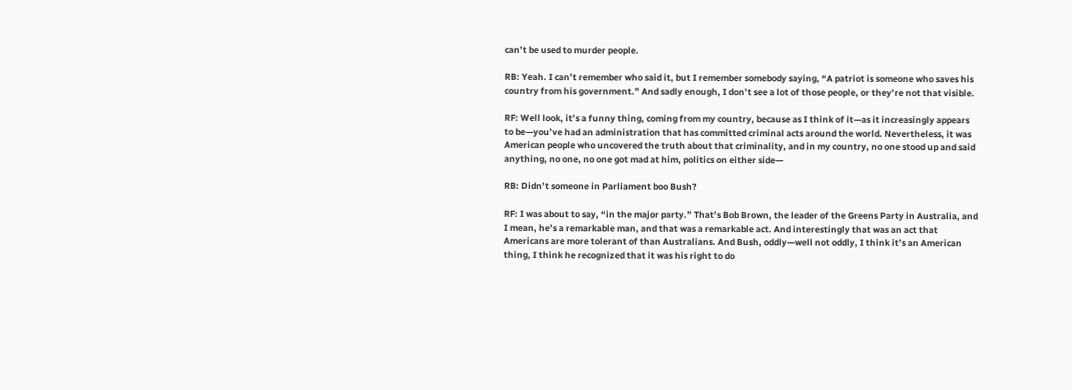can’t be used to murder people.

RB: Yeah. I can’t remember who said it, but I remember somebody saying, “A patriot is someone who saves his country from his government.” And sadly enough, I don’t see a lot of those people, or they’re not that visible.

RF: Well look, it’s a funny thing, coming from my country, because as I think of it—as it increasingly appears to be—you’ve had an administration that has committed criminal acts around the world. Nevertheless, it was American people who uncovered the truth about that criminality, and in my country, no one stood up and said anything, no one, no one got mad at him, politics on either side—

RB: Didn’t someone in Parliament boo Bush?

RF: I was about to say, “in the major party.” That’s Bob Brown, the leader of the Greens Party in Australia, and I mean, he’s a remarkable man, and that was a remarkable act. And interestingly that was an act that Americans are more tolerant of than Australians. And Bush, oddly—well not oddly, I think it’s an American thing, I think he recognized that it was his right to do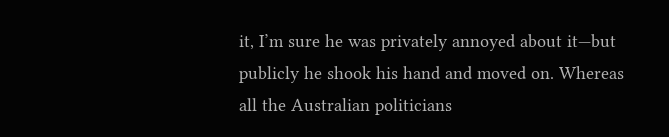it, I’m sure he was privately annoyed about it—but publicly he shook his hand and moved on. Whereas all the Australian politicians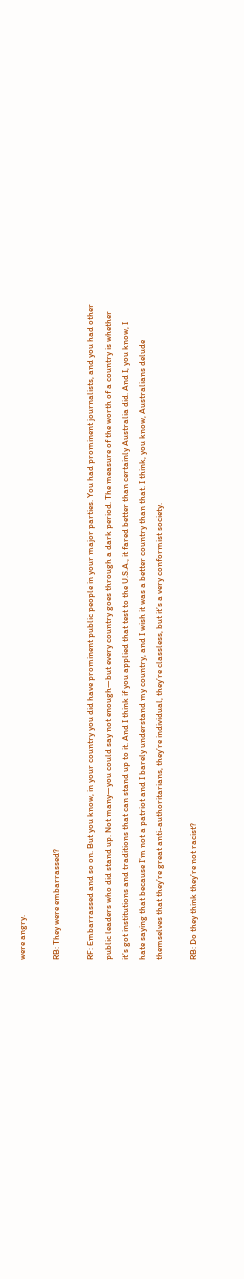were angry.

RB: They were embarrassed?

RF: Embarrassed and so on. But you know, in your country you did have prominent public people in your major parties. You had prominent journalists, and you had other public leaders who did stand up. Not many—you could say not enough—but every country goes through a dark period. The measure of the worth of a country is whether it’s got institutions and traditions that can stand up to it. And I think if you applied that test to the U.S.A., it fared better than certainly Australia did. And I, you know, I hate saying that because I’m not a patriot and I barely understand my country, and I wish it was a better country than that. I think, you know, Australians delude themselves that they’re great anti-authoritarians, they’re individual, they’re classless, but it’s a very conformist society.

RB: Do they think they’re not racist?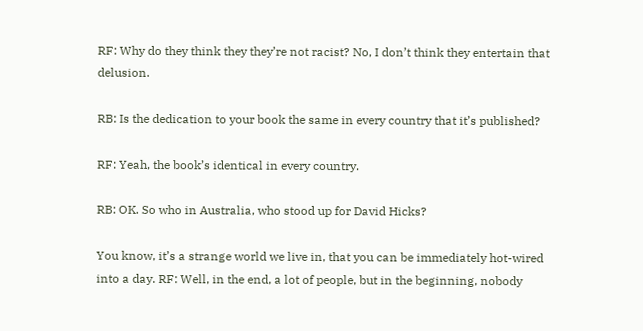RF: Why do they think they they’re not racist? No, I don’t think they entertain that delusion.

RB: Is the dedication to your book the same in every country that it’s published?

RF: Yeah, the book’s identical in every country.

RB: OK. So who in Australia, who stood up for David Hicks?

You know, it’s a strange world we live in, that you can be immediately hot-wired into a day. RF: Well, in the end, a lot of people, but in the beginning, nobody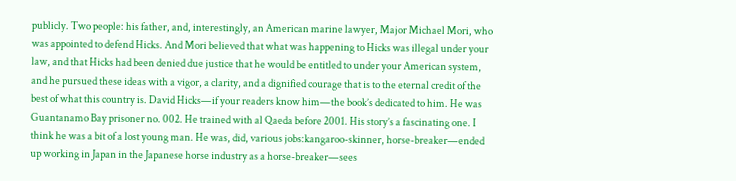publicly. Two people: his father, and, interestingly, an American marine lawyer, Major Michael Mori, who was appointed to defend Hicks. And Mori believed that what was happening to Hicks was illegal under your law, and that Hicks had been denied due justice that he would be entitled to under your American system, and he pursued these ideas with a vigor, a clarity, and a dignified courage that is to the eternal credit of the best of what this country is. David Hicks—if your readers know him—the book’s dedicated to him. He was Guantanamo Bay prisoner no. 002. He trained with al Qaeda before 2001. His story’s a fascinating one. I think he was a bit of a lost young man. He was, did, various jobs:kangaroo-skinner, horse-breaker—ended up working in Japan in the Japanese horse industry as a horse-breaker—sees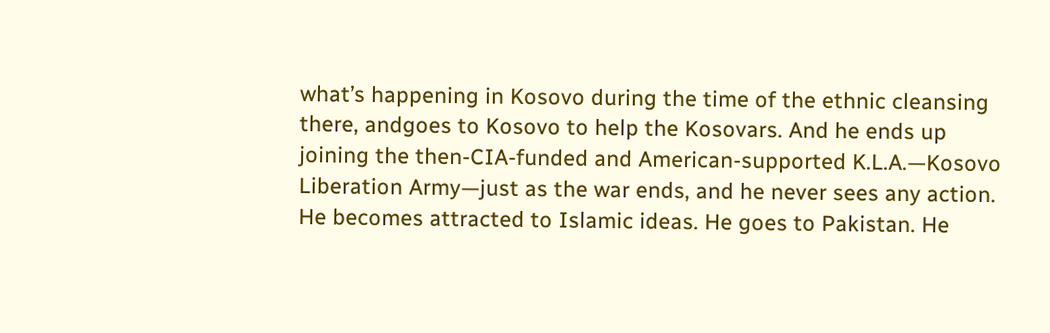what’s happening in Kosovo during the time of the ethnic cleansing there, andgoes to Kosovo to help the Kosovars. And he ends up joining the then-CIA-funded and American-supported K.L.A.—Kosovo Liberation Army—just as the war ends, and he never sees any action. He becomes attracted to Islamic ideas. He goes to Pakistan. He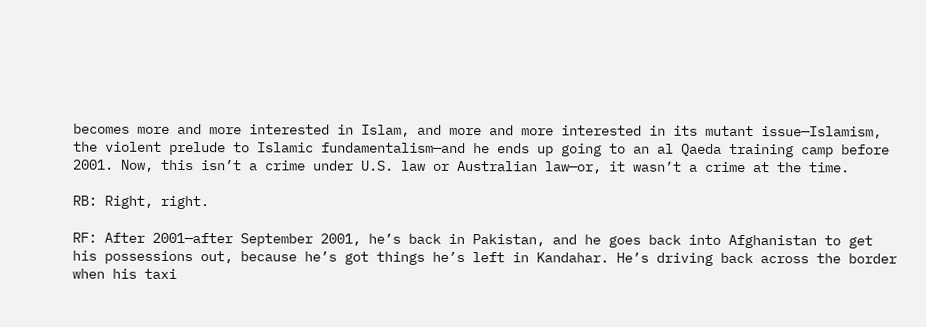becomes more and more interested in Islam, and more and more interested in its mutant issue—Islamism, the violent prelude to Islamic fundamentalism—and he ends up going to an al Qaeda training camp before 2001. Now, this isn’t a crime under U.S. law or Australian law—or, it wasn’t a crime at the time.

RB: Right, right.

RF: After 2001—after September 2001, he’s back in Pakistan, and he goes back into Afghanistan to get his possessions out, because he’s got things he’s left in Kandahar. He’s driving back across the border when his taxi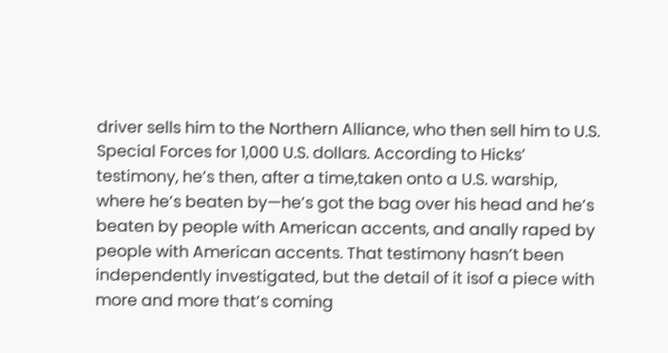driver sells him to the Northern Alliance, who then sell him to U.S. Special Forces for 1,000 U.S. dollars. According to Hicks’ testimony, he’s then, after a time,taken onto a U.S. warship, where he’s beaten by—he’s got the bag over his head and he’s beaten by people with American accents, and anally raped by people with American accents. That testimony hasn’t been independently investigated, but the detail of it isof a piece with more and more that’s coming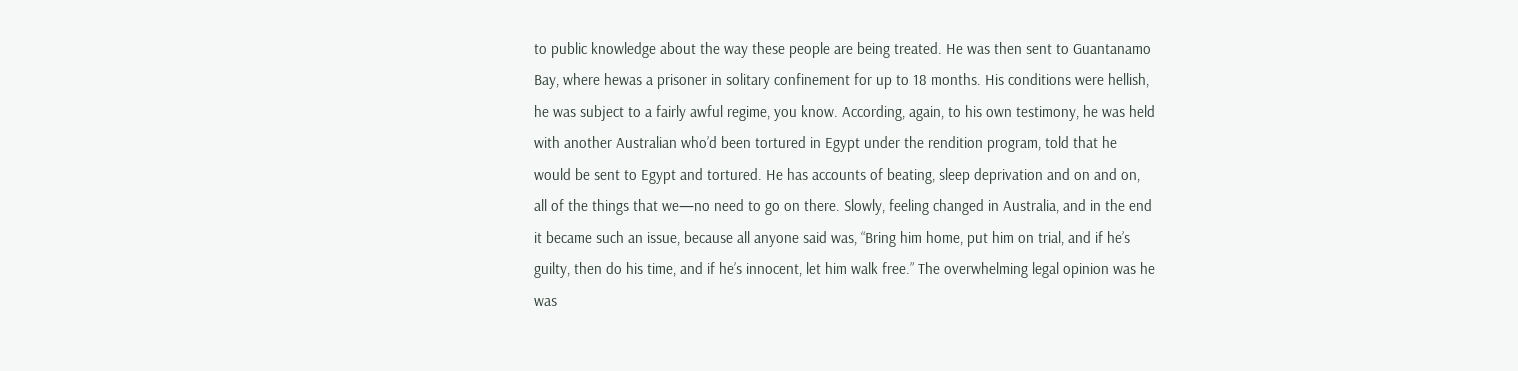to public knowledge about the way these people are being treated. He was then sent to Guantanamo Bay, where hewas a prisoner in solitary confinement for up to 18 months. His conditions were hellish, he was subject to a fairly awful regime, you know. According, again, to his own testimony, he was held with another Australian who’d been tortured in Egypt under the rendition program, told that he would be sent to Egypt and tortured. He has accounts of beating, sleep deprivation and on and on, all of the things that we—no need to go on there. Slowly, feeling changed in Australia, and in the end it became such an issue, because all anyone said was, “Bring him home, put him on trial, and if he’s guilty, then do his time, and if he’s innocent, let him walk free.” The overwhelming legal opinion was he was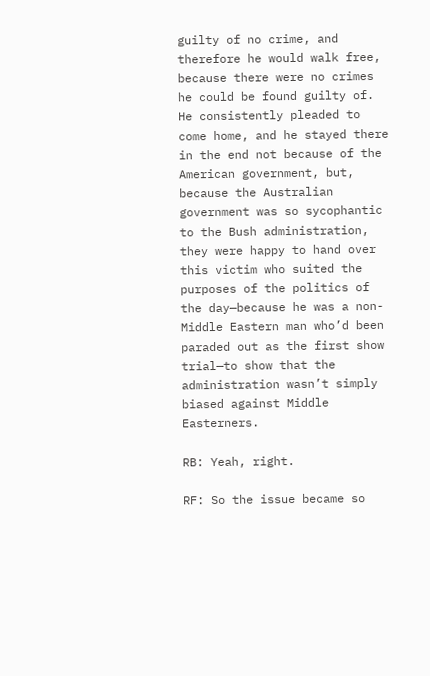guilty of no crime, and therefore he would walk free, because there were no crimes he could be found guilty of. He consistently pleaded to come home, and he stayed there in the end not because of the American government, but, because the Australian government was so sycophantic to the Bush administration, they were happy to hand over this victim who suited the purposes of the politics of the day—because he was a non-Middle Eastern man who’d been paraded out as the first show trial—to show that the administration wasn’t simply biased against Middle Easterners.

RB: Yeah, right.

RF: So the issue became so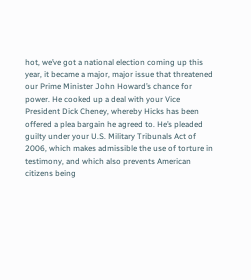hot, we’ve got a national election coming up this year, it became a major, major issue that threatened our Prime Minister John Howard’s chance for power. He cooked up a deal with your Vice President Dick Cheney, whereby Hicks has been offered a plea bargain he agreed to. He’s pleaded guilty under your U.S. Military Tribunals Act of 2006, which makes admissible the use of torture in testimony, and which also prevents American citizens being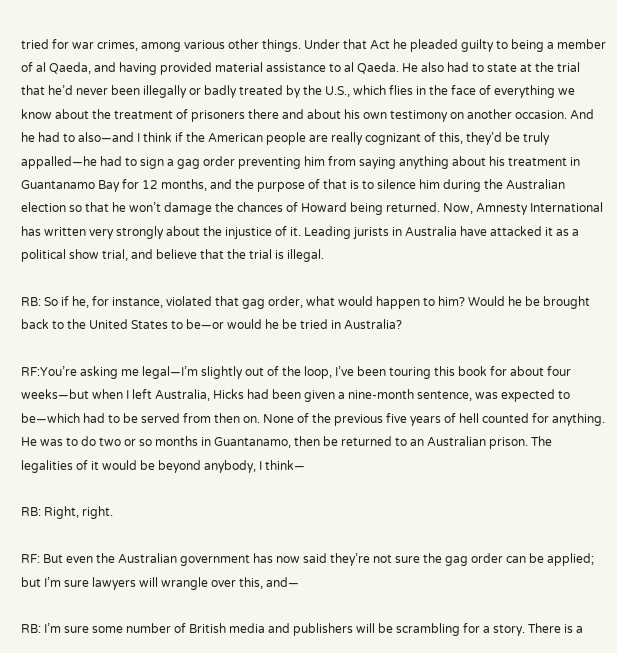tried for war crimes, among various other things. Under that Act he pleaded guilty to being a member of al Qaeda, and having provided material assistance to al Qaeda. He also had to state at the trial that he’d never been illegally or badly treated by the U.S., which flies in the face of everything we know about the treatment of prisoners there and about his own testimony on another occasion. And he had to also—and I think if the American people are really cognizant of this, they’d be truly appalled—he had to sign a gag order preventing him from saying anything about his treatment in Guantanamo Bay for 12 months, and the purpose of that is to silence him during the Australian election so that he won’t damage the chances of Howard being returned. Now, Amnesty International has written very strongly about the injustice of it. Leading jurists in Australia have attacked it as a political show trial, and believe that the trial is illegal.

RB: So if he, for instance, violated that gag order, what would happen to him? Would he be brought back to the United States to be—or would he be tried in Australia?

RF:You’re asking me legal—I’m slightly out of the loop, I’ve been touring this book for about four weeks—but when I left Australia, Hicks had been given a nine-month sentence, was expected to be—which had to be served from then on. None of the previous five years of hell counted for anything. He was to do two or so months in Guantanamo, then be returned to an Australian prison. The legalities of it would be beyond anybody, I think—

RB: Right, right.

RF: But even the Australian government has now said they’re not sure the gag order can be applied; but I’m sure lawyers will wrangle over this, and—

RB: I’m sure some number of British media and publishers will be scrambling for a story. There is a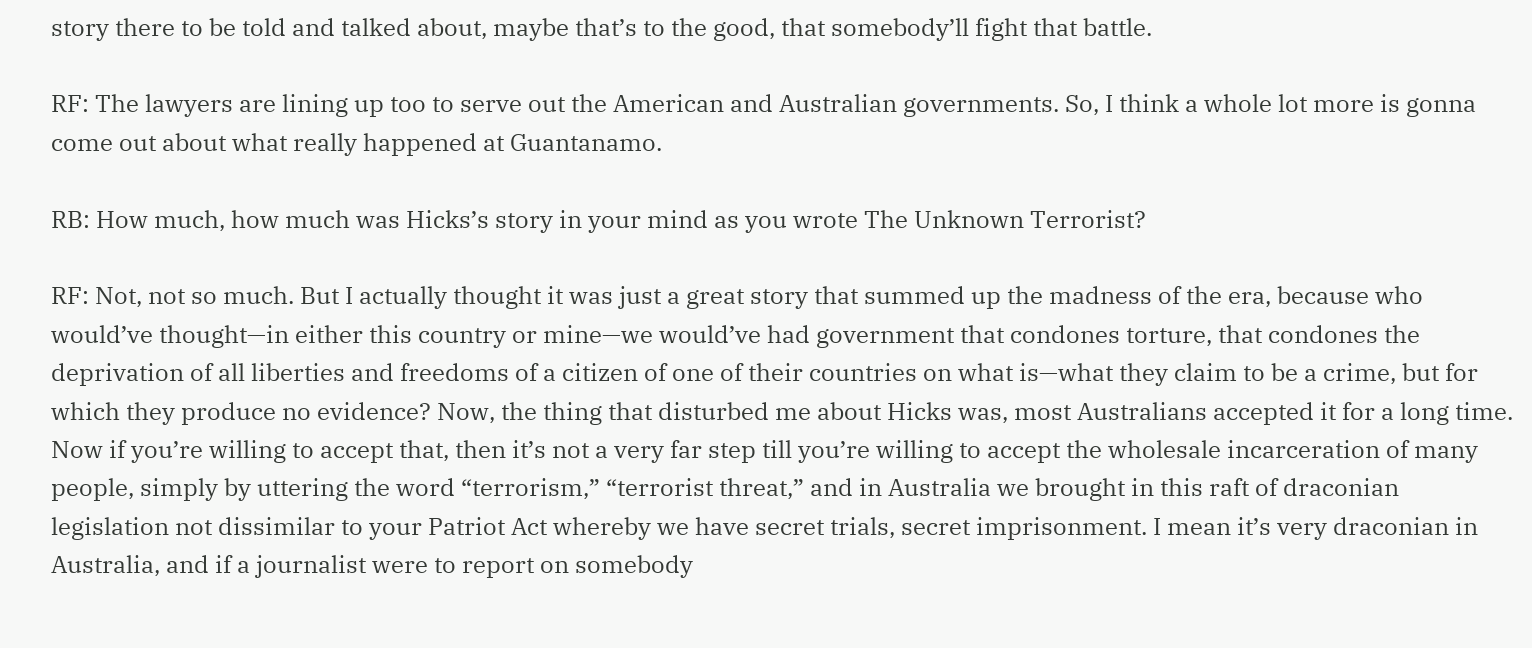story there to be told and talked about, maybe that’s to the good, that somebody’ll fight that battle.

RF: The lawyers are lining up too to serve out the American and Australian governments. So, I think a whole lot more is gonna come out about what really happened at Guantanamo.

RB: How much, how much was Hicks’s story in your mind as you wrote The Unknown Terrorist?

RF: Not, not so much. But I actually thought it was just a great story that summed up the madness of the era, because who would’ve thought—in either this country or mine—we would’ve had government that condones torture, that condones the deprivation of all liberties and freedoms of a citizen of one of their countries on what is—what they claim to be a crime, but for which they produce no evidence? Now, the thing that disturbed me about Hicks was, most Australians accepted it for a long time. Now if you’re willing to accept that, then it’s not a very far step till you’re willing to accept the wholesale incarceration of many people, simply by uttering the word “terrorism,” “terrorist threat,” and in Australia we brought in this raft of draconian legislation not dissimilar to your Patriot Act whereby we have secret trials, secret imprisonment. I mean it’s very draconian in Australia, and if a journalist were to report on somebody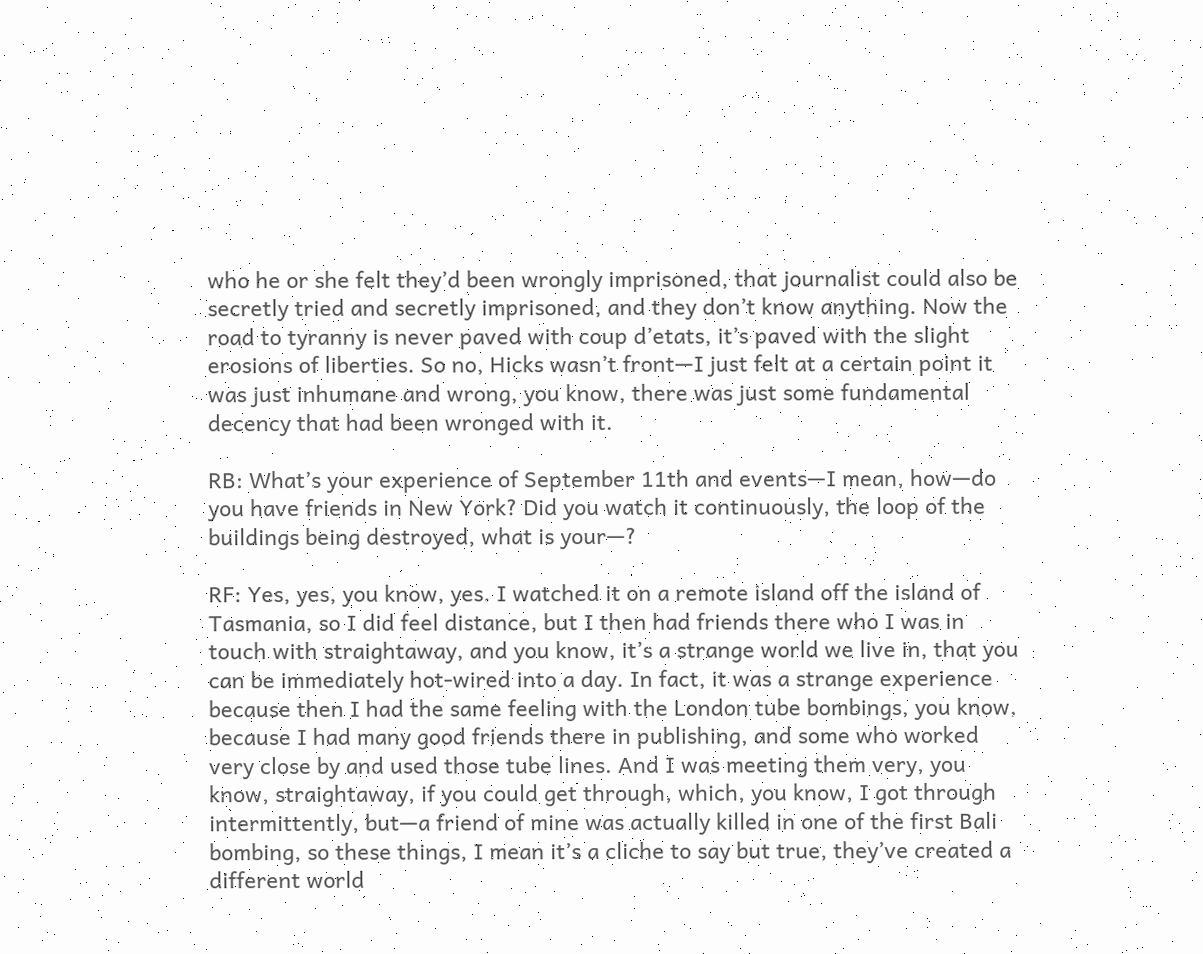who he or she felt they’d been wrongly imprisoned, that journalist could also be secretly tried and secretly imprisoned, and they don’t know anything. Now the road to tyranny is never paved with coup d’etats, it’s paved with the slight erosions of liberties. So no, Hicks wasn’t front—I just felt at a certain point it was just inhumane and wrong, you know, there was just some fundamental decency that had been wronged with it.

RB: What’s your experience of September 11th and events—I mean, how—do you have friends in New York? Did you watch it continuously, the loop of the buildings being destroyed, what is your—?

RF: Yes, yes, you know, yes. I watched it on a remote island off the island of Tasmania, so I did feel distance, but I then had friends there who I was in touch with straightaway, and you know, it’s a strange world we live in, that you can be immediately hot-wired into a day. In fact, it was a strange experience because then I had the same feeling with the London tube bombings, you know, because I had many good friends there in publishing, and some who worked very close by and used those tube lines. And I was meeting them very, you know, straightaway, if you could get through, which, you know, I got through intermittently, but—a friend of mine was actually killed in one of the first Bali bombing, so these things, I mean it’s a cliche to say but true, they’ve created a different world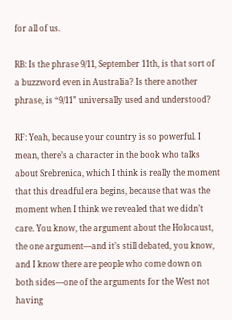for all of us.

RB: Is the phrase 9/11, September 11th, is that sort of a buzzword even in Australia? Is there another phrase, is “9/11” universally used and understood?

RF: Yeah, because your country is so powerful. I mean, there’s a character in the book who talks about Srebrenica, which I think is really the moment that this dreadful era begins, because that was the moment when I think we revealed that we didn’t care. You know, the argument about the Holocaust, the one argument—and it’s still debated, you know, and I know there are people who come down on both sides—one of the arguments for the West not having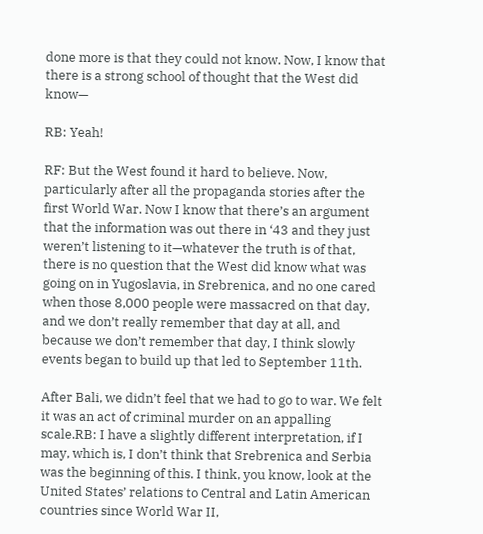done more is that they could not know. Now, I know that there is a strong school of thought that the West did know—

RB: Yeah!

RF: But the West found it hard to believe. Now, particularly after all the propaganda stories after the first World War. Now I know that there’s an argument that the information was out there in ‘43 and they just weren’t listening to it—whatever the truth is of that, there is no question that the West did know what was going on in Yugoslavia, in Srebrenica, and no one cared when those 8,000 people were massacred on that day, and we don’t really remember that day at all, and because we don’t remember that day, I think slowly events began to build up that led to September 11th.

After Bali, we didn’t feel that we had to go to war. We felt it was an act of criminal murder on an appalling scale.RB: I have a slightly different interpretation, if I may, which is, I don’t think that Srebrenica and Serbia was the beginning of this. I think, you know, look at the United States’ relations to Central and Latin American countries since World War II,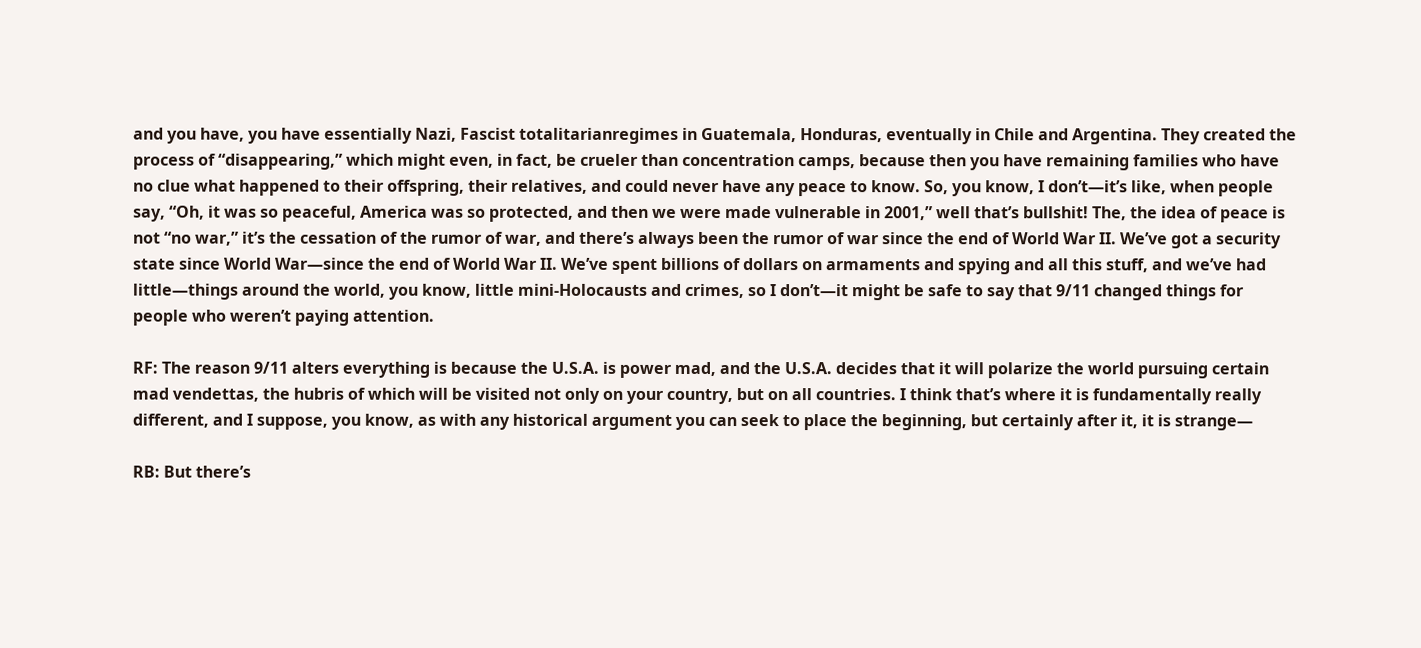and you have, you have essentially Nazi, Fascist totalitarianregimes in Guatemala, Honduras, eventually in Chile and Argentina. They created the process of “disappearing,” which might even, in fact, be crueler than concentration camps, because then you have remaining families who have no clue what happened to their offspring, their relatives, and could never have any peace to know. So, you know, I don’t—it’s like, when people say, “Oh, it was so peaceful, America was so protected, and then we were made vulnerable in 2001,” well that’s bullshit! The, the idea of peace is not “no war,” it’s the cessation of the rumor of war, and there’s always been the rumor of war since the end of World War II. We’ve got a security state since World War—since the end of World War II. We’ve spent billions of dollars on armaments and spying and all this stuff, and we’ve had little—things around the world, you know, little mini-Holocausts and crimes, so I don’t—it might be safe to say that 9/11 changed things for people who weren’t paying attention.

RF: The reason 9/11 alters everything is because the U.S.A. is power mad, and the U.S.A. decides that it will polarize the world pursuing certain mad vendettas, the hubris of which will be visited not only on your country, but on all countries. I think that’s where it is fundamentally really different, and I suppose, you know, as with any historical argument you can seek to place the beginning, but certainly after it, it is strange—

RB: But there’s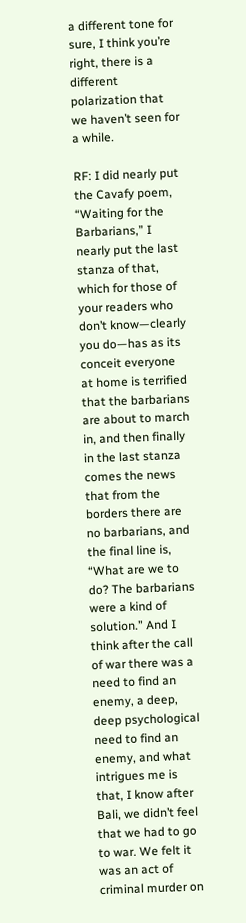a different tone for sure, I think you’re right, there is a different polarization that we haven’t seen for a while.

RF: I did nearly put the Cavafy poem, “Waiting for the Barbarians,” I nearly put the last stanza of that, which for those of your readers who don’t know—clearly you do—has as its conceit everyone at home is terrified that the barbarians are about to march in, and then finally in the last stanza comes the news that from the borders there are no barbarians, and the final line is, “What are we to do? The barbarians were a kind of solution.” And I think after the call of war there was a need to find an enemy, a deep, deep psychological need to find an enemy, and what intrigues me is that, I know after Bali, we didn’t feel that we had to go to war. We felt it was an act of criminal murder on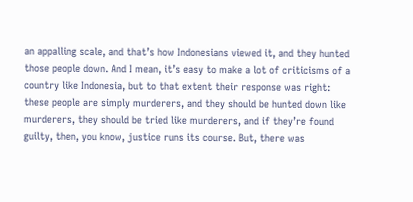an appalling scale, and that’s how Indonesians viewed it, and they hunted those people down. And I mean, it’s easy to make a lot of criticisms of a country like Indonesia, but to that extent their response was right: these people are simply murderers, and they should be hunted down like murderers, they should be tried like murderers, and if they’re found guilty, then, you know, justice runs its course. But, there was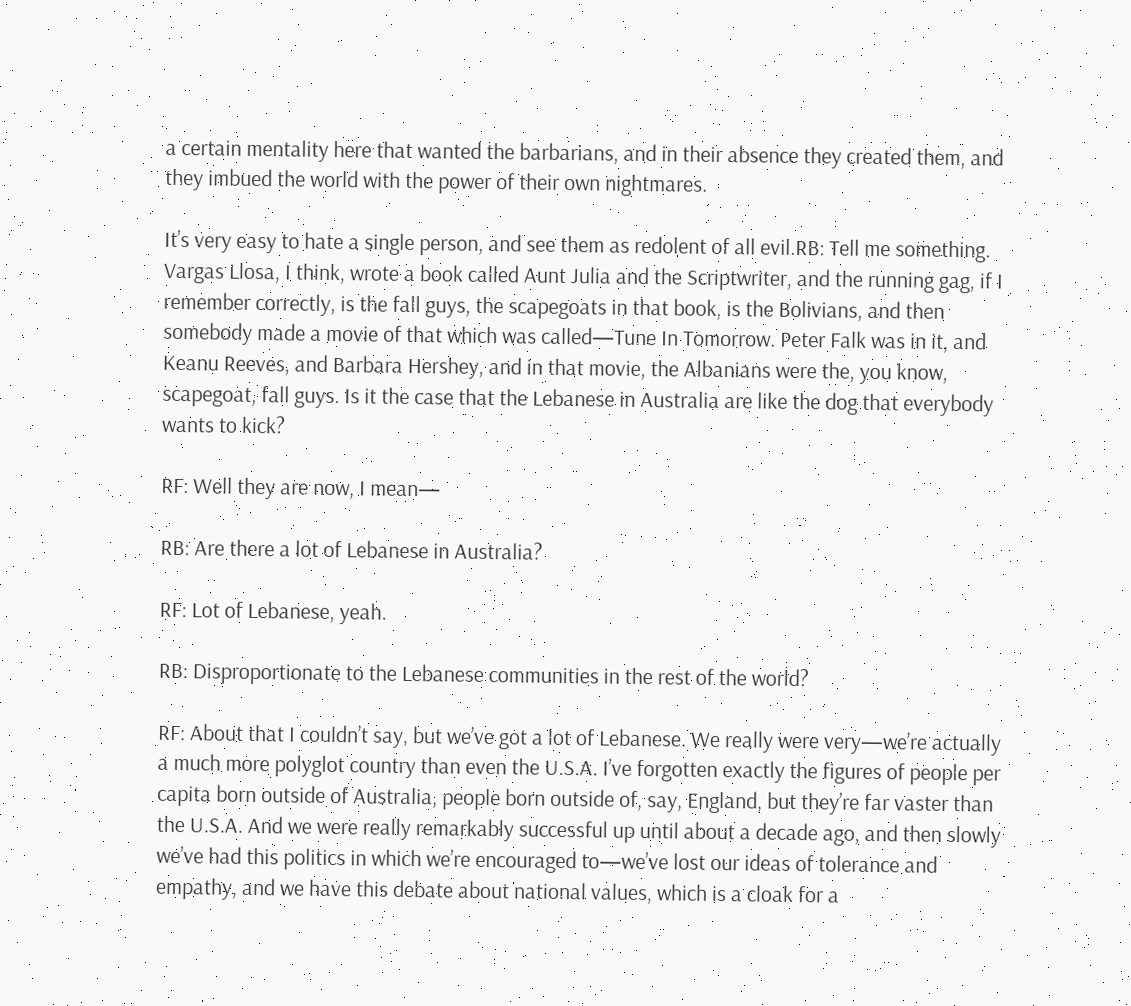a certain mentality here that wanted the barbarians, and in their absence they created them, and they imbued the world with the power of their own nightmares.

It’s very easy to hate a single person, and see them as redolent of all evil.RB: Tell me something. Vargas Llosa, I think, wrote a book called Aunt Julia and the Scriptwriter, and the running gag, if I remember correctly, is the fall guys, the scapegoats in that book, is the Bolivians, and then somebody made a movie of that which was called—Tune In Tomorrow. Peter Falk was in it, and Keanu Reeves, and Barbara Hershey, and in that movie, the Albanians were the, you know, scapegoat, fall guys. Is it the case that the Lebanese in Australia are like the dog that everybody wants to kick?

RF: Well they are now, I mean—

RB: Are there a lot of Lebanese in Australia?

RF: Lot of Lebanese, yeah.

RB: Disproportionate to the Lebanese communities in the rest of the world?

RF: About that I couldn’t say, but we’ve got a lot of Lebanese. We really were very—we’re actually a much more polyglot country than even the U.S.A. I’ve forgotten exactly the figures of people per capita born outside of Australia, people born outside of, say, England, but they’re far vaster than the U.S.A. And we were really remarkably successful up until about a decade ago, and then slowly we’ve had this politics in which we’re encouraged to—we’ve lost our ideas of tolerance and empathy, and we have this debate about national values, which is a cloak for a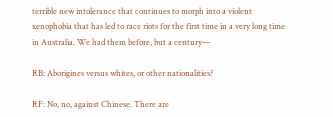terrible new intolerance that continues to morph into a violent xenophobia that has led to race riots for the first time in a very long time in Australia. We had them before, but a century—

RB: Aborigines versus whites, or other nationalities?

RF: No, no, against Chinese. There are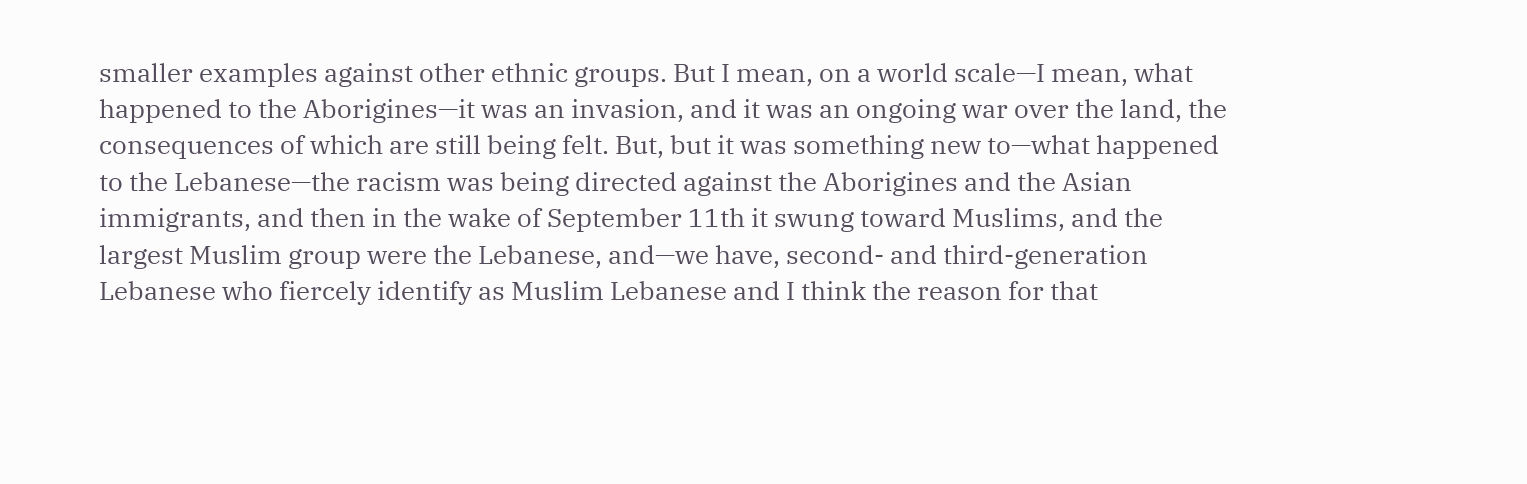smaller examples against other ethnic groups. But I mean, on a world scale—I mean, what happened to the Aborigines—it was an invasion, and it was an ongoing war over the land, the consequences of which are still being felt. But, but it was something new to—what happened to the Lebanese—the racism was being directed against the Aborigines and the Asian immigrants, and then in the wake of September 11th it swung toward Muslims, and the largest Muslim group were the Lebanese, and—we have, second- and third-generation Lebanese who fiercely identify as Muslim Lebanese and I think the reason for that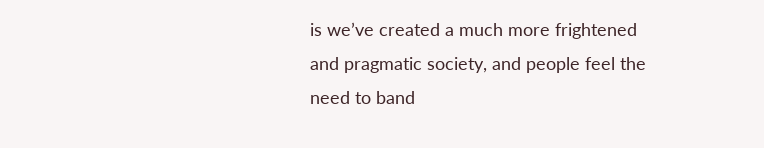is we’ve created a much more frightened and pragmatic society, and people feel the need to band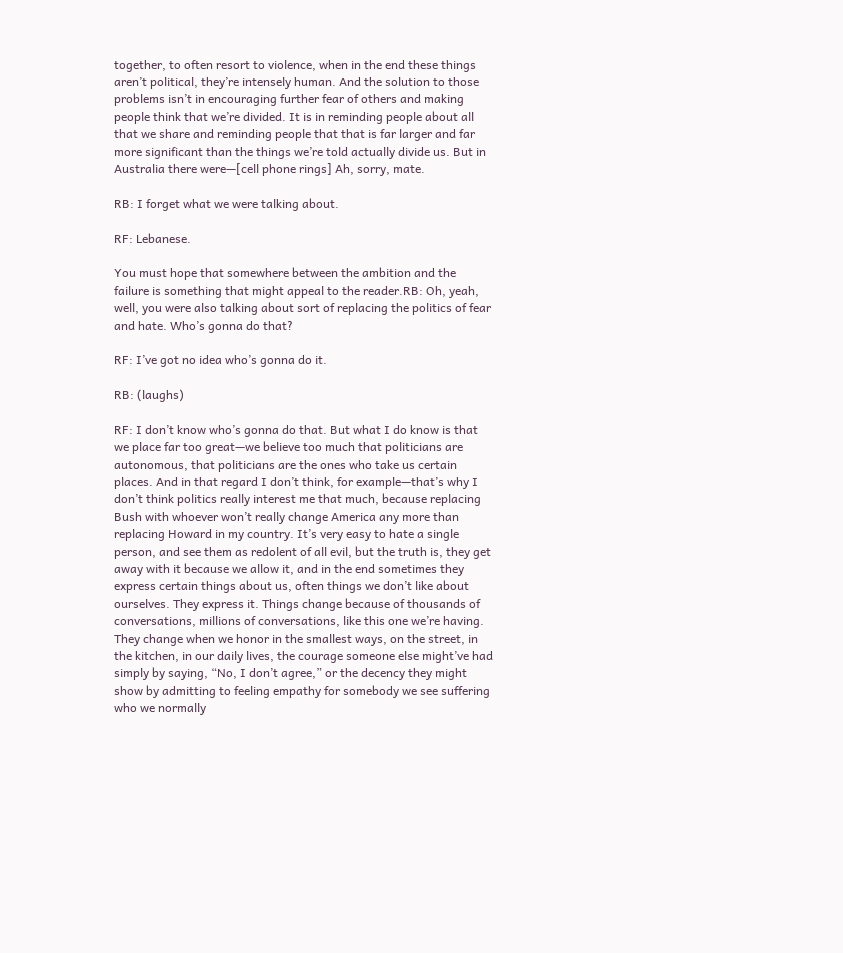together, to often resort to violence, when in the end these things aren’t political, they’re intensely human. And the solution to those problems isn’t in encouraging further fear of others and making people think that we’re divided. It is in reminding people about all that we share and reminding people that that is far larger and far more significant than the things we’re told actually divide us. But in Australia there were—[cell phone rings] Ah, sorry, mate.

RB: I forget what we were talking about.

RF: Lebanese.

You must hope that somewhere between the ambition and the failure is something that might appeal to the reader.RB: Oh, yeah, well, you were also talking about sort of replacing the politics of fear and hate. Who’s gonna do that?

RF: I’ve got no idea who’s gonna do it.

RB: (laughs)

RF: I don’t know who’s gonna do that. But what I do know is that we place far too great—we believe too much that politicians are autonomous, that politicians are the ones who take us certain places. And in that regard I don’t think, for example—that’s why I don’t think politics really interest me that much, because replacing Bush with whoever won’t really change America any more than replacing Howard in my country. It’s very easy to hate a single person, and see them as redolent of all evil, but the truth is, they get away with it because we allow it, and in the end sometimes they express certain things about us, often things we don’t like about ourselves. They express it. Things change because of thousands of conversations, millions of conversations, like this one we’re having. They change when we honor in the smallest ways, on the street, in the kitchen, in our daily lives, the courage someone else might’ve had simply by saying, “No, I don’t agree,” or the decency they might show by admitting to feeling empathy for somebody we see suffering who we normally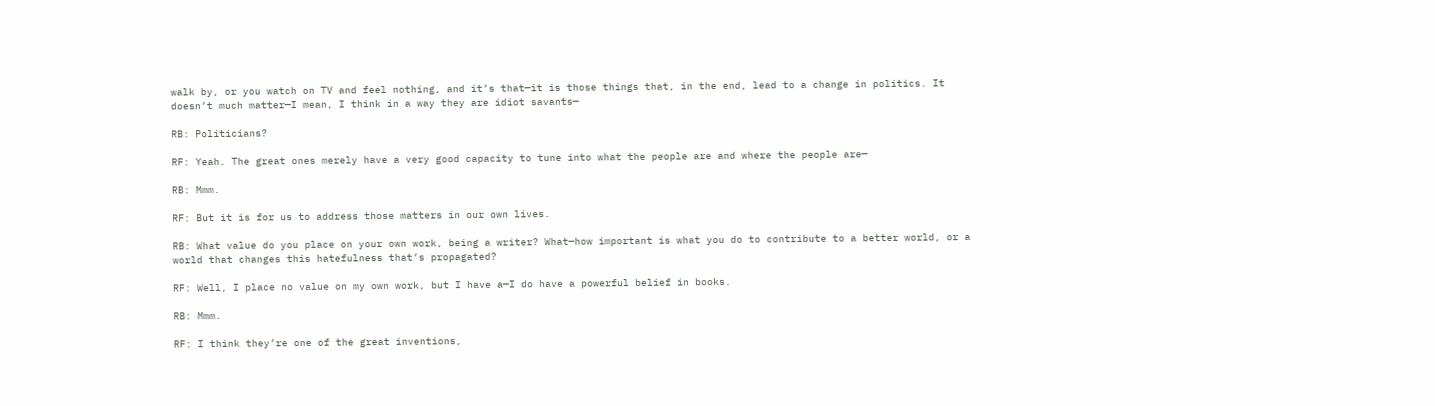walk by, or you watch on TV and feel nothing, and it’s that—it is those things that, in the end, lead to a change in politics. It doesn’t much matter—I mean, I think in a way they are idiot savants—

RB: Politicians?

RF: Yeah. The great ones merely have a very good capacity to tune into what the people are and where the people are—

RB: Mmm.

RF: But it is for us to address those matters in our own lives.

RB: What value do you place on your own work, being a writer? What—how important is what you do to contribute to a better world, or a world that changes this hatefulness that’s propagated?

RF: Well, I place no value on my own work, but I have a—I do have a powerful belief in books.

RB: Mmm.

RF: I think they’re one of the great inventions,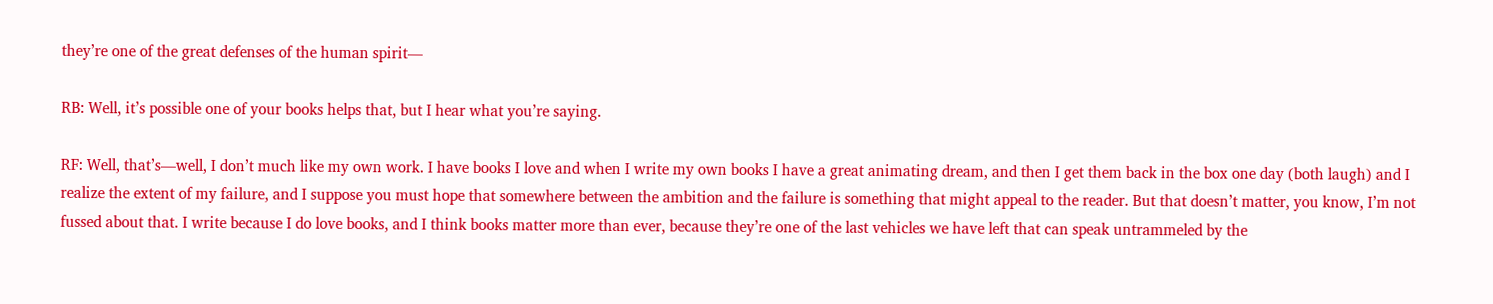they’re one of the great defenses of the human spirit—

RB: Well, it’s possible one of your books helps that, but I hear what you’re saying.

RF: Well, that’s—well, I don’t much like my own work. I have books I love and when I write my own books I have a great animating dream, and then I get them back in the box one day (both laugh) and I realize the extent of my failure, and I suppose you must hope that somewhere between the ambition and the failure is something that might appeal to the reader. But that doesn’t matter, you know, I’m not fussed about that. I write because I do love books, and I think books matter more than ever, because they’re one of the last vehicles we have left that can speak untrammeled by the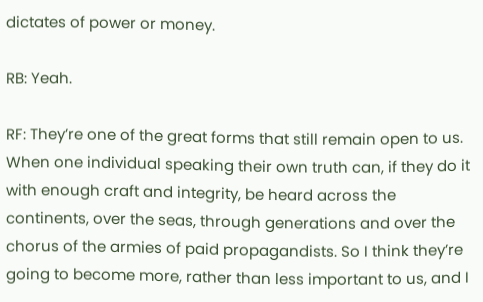dictates of power or money.

RB: Yeah.

RF: They’re one of the great forms that still remain open to us. When one individual speaking their own truth can, if they do it with enough craft and integrity, be heard across the continents, over the seas, through generations and over the chorus of the armies of paid propagandists. So I think they’re going to become more, rather than less important to us, and I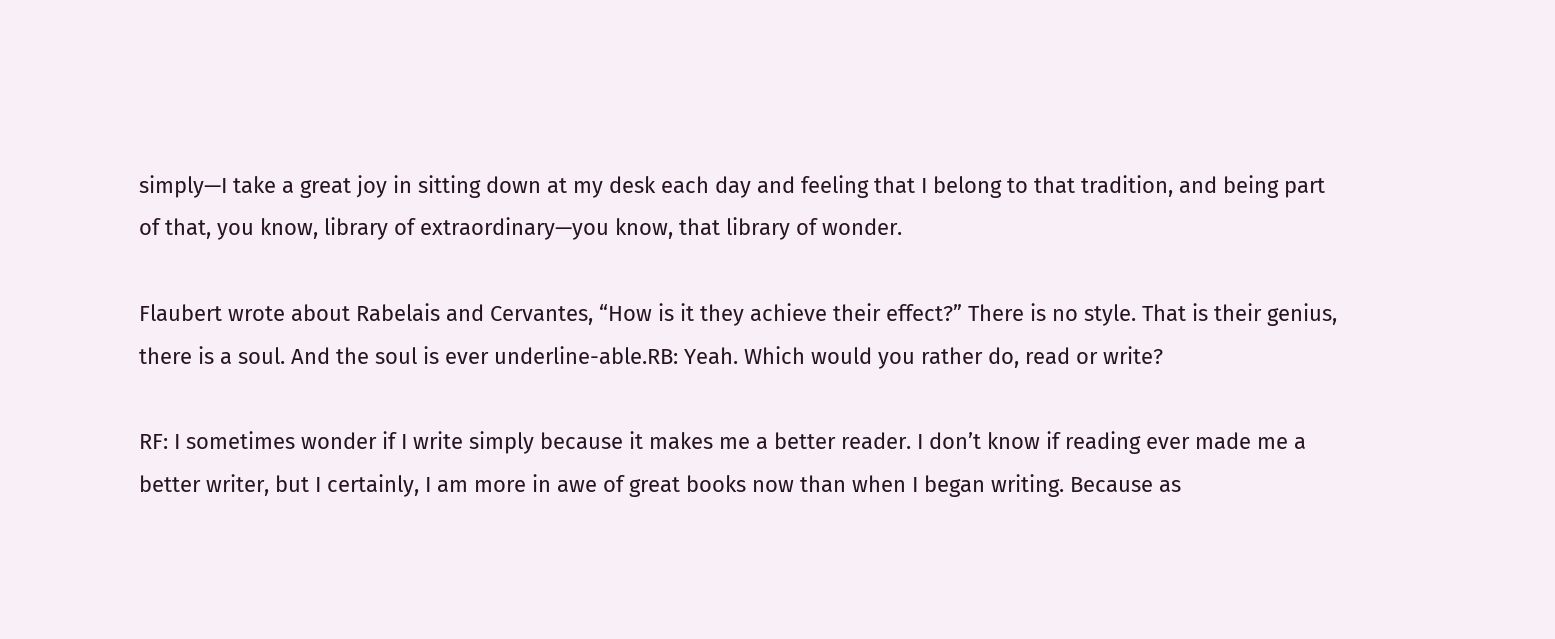simply—I take a great joy in sitting down at my desk each day and feeling that I belong to that tradition, and being part of that, you know, library of extraordinary—you know, that library of wonder.

Flaubert wrote about Rabelais and Cervantes, “How is it they achieve their effect?” There is no style. That is their genius, there is a soul. And the soul is ever underline-able.RB: Yeah. Which would you rather do, read or write?

RF: I sometimes wonder if I write simply because it makes me a better reader. I don’t know if reading ever made me a better writer, but I certainly, I am more in awe of great books now than when I began writing. Because as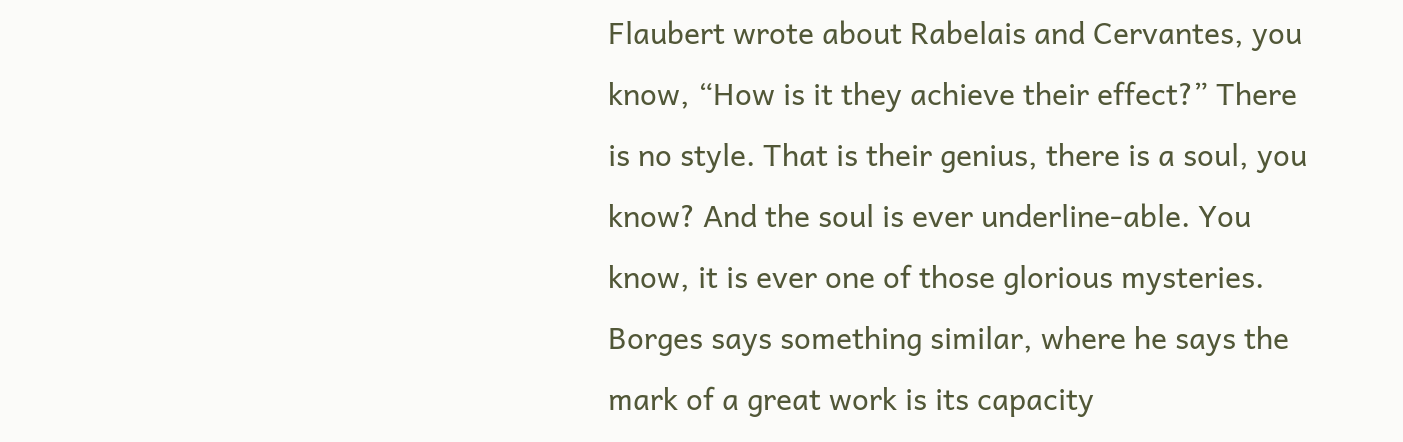Flaubert wrote about Rabelais and Cervantes, you know, “How is it they achieve their effect?” There is no style. That is their genius, there is a soul, you know? And the soul is ever underline-able. You know, it is ever one of those glorious mysteries. Borges says something similar, where he says the mark of a great work is its capacity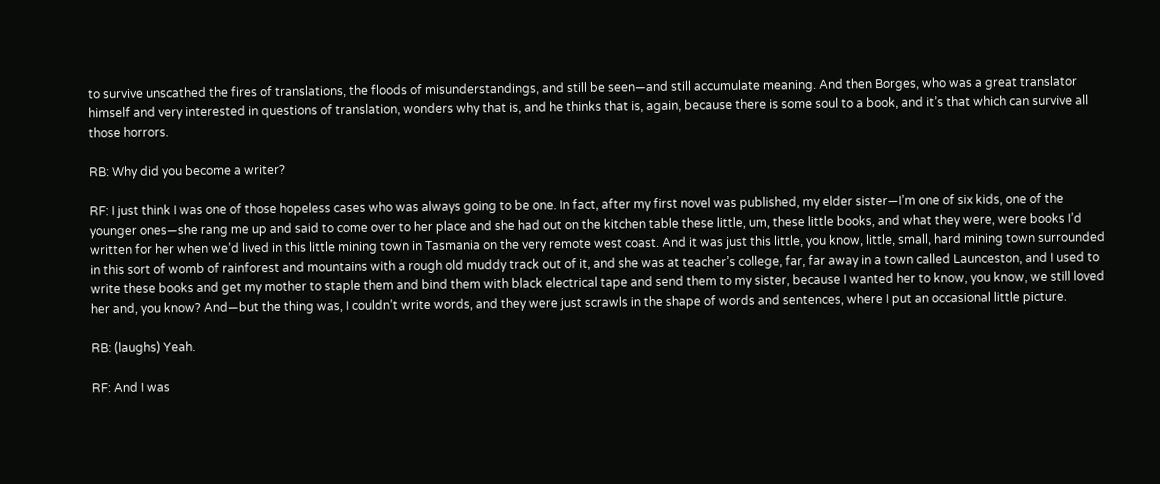to survive unscathed the fires of translations, the floods of misunderstandings, and still be seen—and still accumulate meaning. And then Borges, who was a great translator himself and very interested in questions of translation, wonders why that is, and he thinks that is, again, because there is some soul to a book, and it’s that which can survive all those horrors.

RB: Why did you become a writer?

RF: I just think I was one of those hopeless cases who was always going to be one. In fact, after my first novel was published, my elder sister—I’m one of six kids, one of the younger ones—she rang me up and said to come over to her place and she had out on the kitchen table these little, um, these little books, and what they were, were books I’d written for her when we’d lived in this little mining town in Tasmania on the very remote west coast. And it was just this little, you know, little, small, hard mining town surrounded in this sort of womb of rainforest and mountains with a rough old muddy track out of it, and she was at teacher’s college, far, far away in a town called Launceston, and I used to write these books and get my mother to staple them and bind them with black electrical tape and send them to my sister, because I wanted her to know, you know, we still loved her and, you know? And—but the thing was, I couldn’t write words, and they were just scrawls in the shape of words and sentences, where I put an occasional little picture.

RB: (laughs) Yeah.

RF: And I was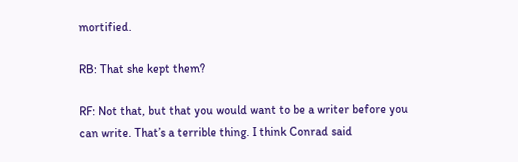mortified.

RB: That she kept them?

RF: Not that, but that you would want to be a writer before you can write. That’s a terrible thing. I think Conrad said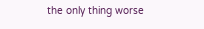the only thing worse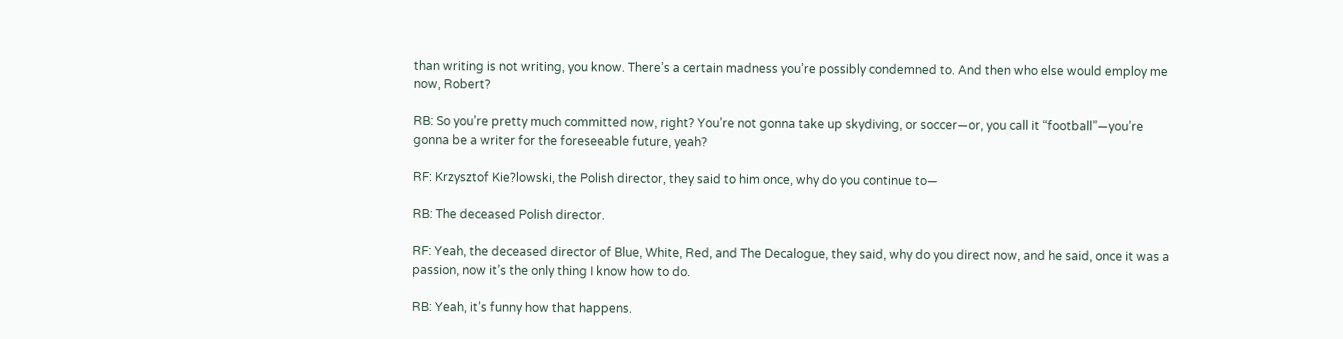than writing is not writing, you know. There’s a certain madness you’re possibly condemned to. And then who else would employ me now, Robert?

RB: So you’re pretty much committed now, right? You’re not gonna take up skydiving, or soccer—or, you call it “football”—you’re gonna be a writer for the foreseeable future, yeah?

RF: Krzysztof Kie?lowski, the Polish director, they said to him once, why do you continue to—

RB: The deceased Polish director.

RF: Yeah, the deceased director of Blue, White, Red, and The Decalogue, they said, why do you direct now, and he said, once it was a passion, now it’s the only thing I know how to do.

RB: Yeah, it’s funny how that happens.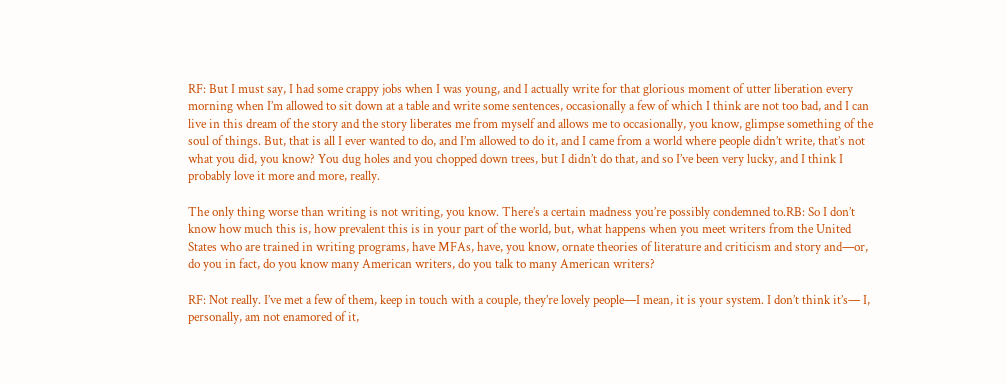RF: But I must say, I had some crappy jobs when I was young, and I actually write for that glorious moment of utter liberation every morning when I’m allowed to sit down at a table and write some sentences, occasionally a few of which I think are not too bad, and I can live in this dream of the story and the story liberates me from myself and allows me to occasionally, you know, glimpse something of the soul of things. But, that is all I ever wanted to do, and I’m allowed to do it, and I came from a world where people didn’t write, that’s not what you did, you know? You dug holes and you chopped down trees, but I didn’t do that, and so I’ve been very lucky, and I think I probably love it more and more, really.

The only thing worse than writing is not writing, you know. There’s a certain madness you’re possibly condemned to.RB: So I don’t know how much this is, how prevalent this is in your part of the world, but, what happens when you meet writers from the United States who are trained in writing programs, have MFAs, have, you know, ornate theories of literature and criticism and story and—or, do you in fact, do you know many American writers, do you talk to many American writers?

RF: Not really. I’ve met a few of them, keep in touch with a couple, they’re lovely people—I mean, it is your system. I don’t think it’s— I, personally, am not enamored of it,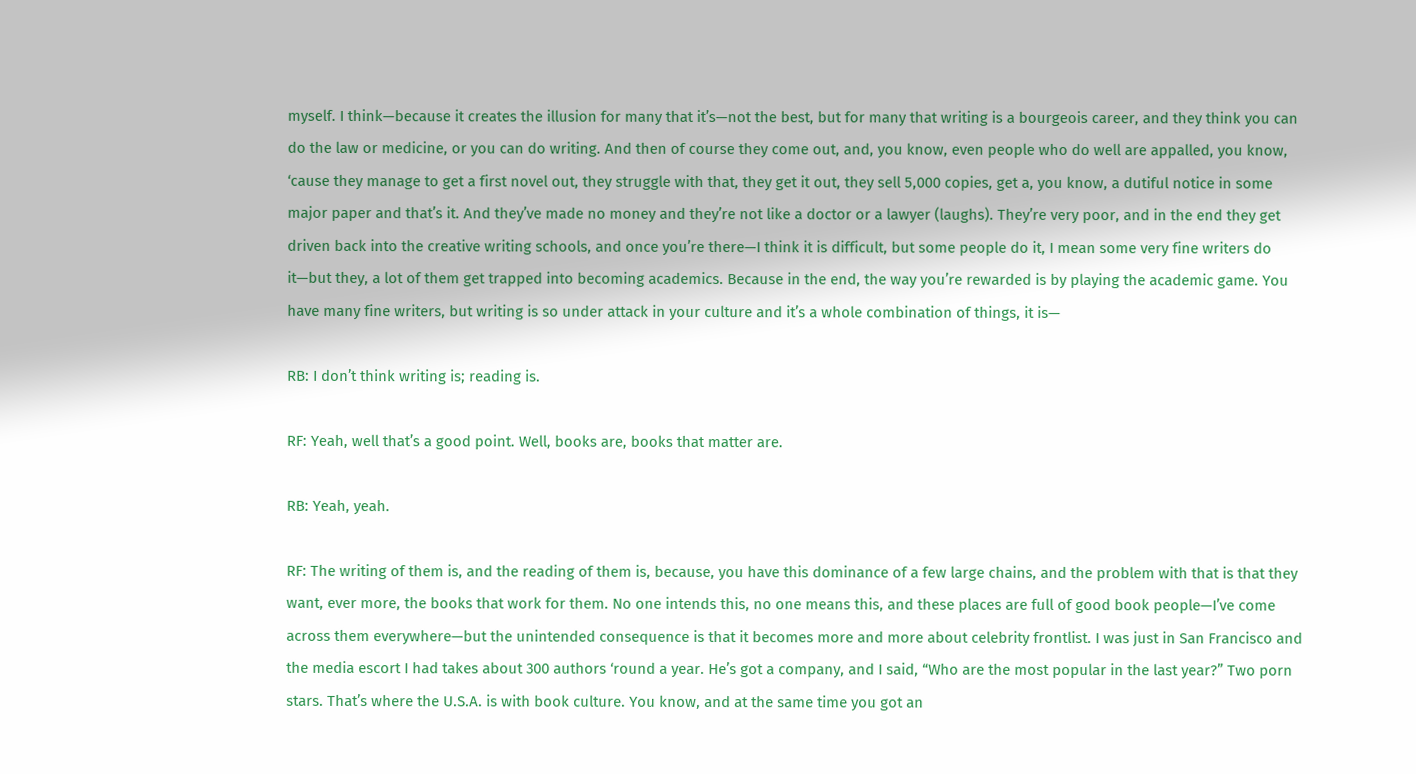myself. I think—because it creates the illusion for many that it’s—not the best, but for many that writing is a bourgeois career, and they think you can do the law or medicine, or you can do writing. And then of course they come out, and, you know, even people who do well are appalled, you know, ‘cause they manage to get a first novel out, they struggle with that, they get it out, they sell 5,000 copies, get a, you know, a dutiful notice in some major paper and that’s it. And they’ve made no money and they’re not like a doctor or a lawyer (laughs). They’re very poor, and in the end they get driven back into the creative writing schools, and once you’re there—I think it is difficult, but some people do it, I mean some very fine writers do it—but they, a lot of them get trapped into becoming academics. Because in the end, the way you’re rewarded is by playing the academic game. You have many fine writers, but writing is so under attack in your culture and it’s a whole combination of things, it is—

RB: I don’t think writing is; reading is.

RF: Yeah, well that’s a good point. Well, books are, books that matter are.

RB: Yeah, yeah.

RF: The writing of them is, and the reading of them is, because, you have this dominance of a few large chains, and the problem with that is that they want, ever more, the books that work for them. No one intends this, no one means this, and these places are full of good book people—I’ve come across them everywhere—but the unintended consequence is that it becomes more and more about celebrity frontlist. I was just in San Francisco and the media escort I had takes about 300 authors ‘round a year. He’s got a company, and I said, “Who are the most popular in the last year?” Two porn stars. That’s where the U.S.A. is with book culture. You know, and at the same time you got an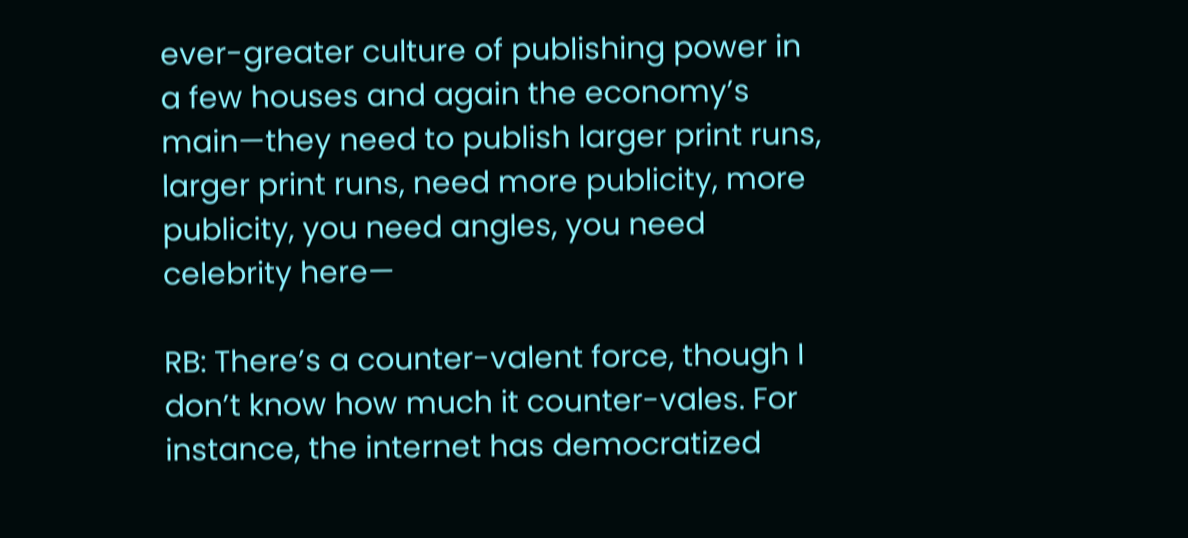ever-greater culture of publishing power in a few houses and again the economy’s main—they need to publish larger print runs, larger print runs, need more publicity, more publicity, you need angles, you need celebrity here—

RB: There’s a counter-valent force, though I don’t know how much it counter-vales. For instance, the internet has democratized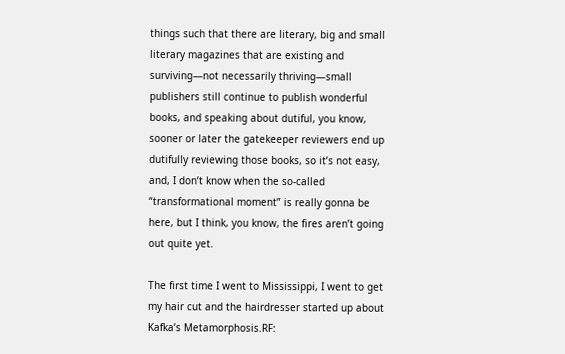things such that there are literary, big and small literary magazines that are existing and surviving—not necessarily thriving—small publishers still continue to publish wonderful books, and speaking about dutiful, you know, sooner or later the gatekeeper reviewers end up dutifully reviewing those books, so it’s not easy, and, I don’t know when the so-called “transformational moment” is really gonna be here, but I think, you know, the fires aren’t going out quite yet.

The first time I went to Mississippi, I went to get my hair cut and the hairdresser started up about Kafka’s Metamorphosis.RF: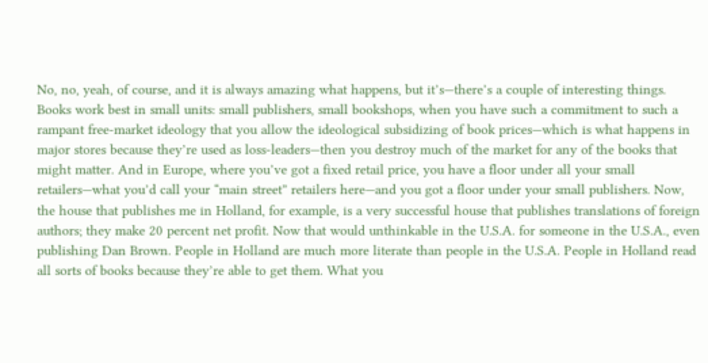No, no, yeah, of course, and it is always amazing what happens, but it’s—there’s a couple of interesting things. Books work best in small units: small publishers, small bookshops, when you have such a commitment to such a rampant free-market ideology that you allow the ideological subsidizing of book prices—which is what happens in major stores because they’re used as loss-leaders—then you destroy much of the market for any of the books that might matter. And in Europe, where you’ve got a fixed retail price, you have a floor under all your small retailers—what you’d call your “main street” retailers here—and you got a floor under your small publishers. Now, the house that publishes me in Holland, for example, is a very successful house that publishes translations of foreign authors; they make 20 percent net profit. Now that would unthinkable in the U.S.A. for someone in the U.S.A., even publishing Dan Brown. People in Holland are much more literate than people in the U.S.A. People in Holland read all sorts of books because they’re able to get them. What you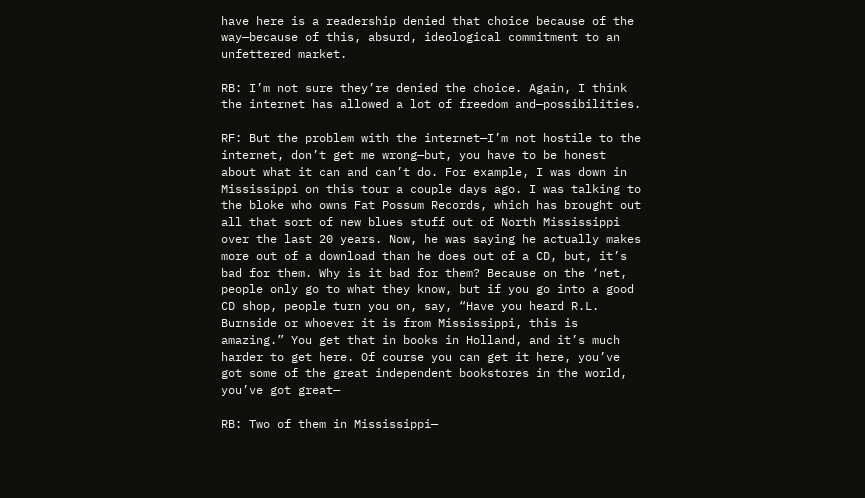have here is a readership denied that choice because of the way—because of this, absurd, ideological commitment to an unfettered market.

RB: I’m not sure they’re denied the choice. Again, I think the internet has allowed a lot of freedom and—possibilities.

RF: But the problem with the internet—I’m not hostile to the internet, don’t get me wrong—but, you have to be honest about what it can and can’t do. For example, I was down in Mississippi on this tour a couple days ago. I was talking to the bloke who owns Fat Possum Records, which has brought out all that sort of new blues stuff out of North Mississippi over the last 20 years. Now, he was saying he actually makes more out of a download than he does out of a CD, but, it’s bad for them. Why is it bad for them? Because on the ‘net, people only go to what they know, but if you go into a good CD shop, people turn you on, say, “Have you heard R.L. Burnside or whoever it is from Mississippi, this is amazing.” You get that in books in Holland, and it’s much harder to get here. Of course you can get it here, you’ve got some of the great independent bookstores in the world, you’ve got great—

RB: Two of them in Mississippi—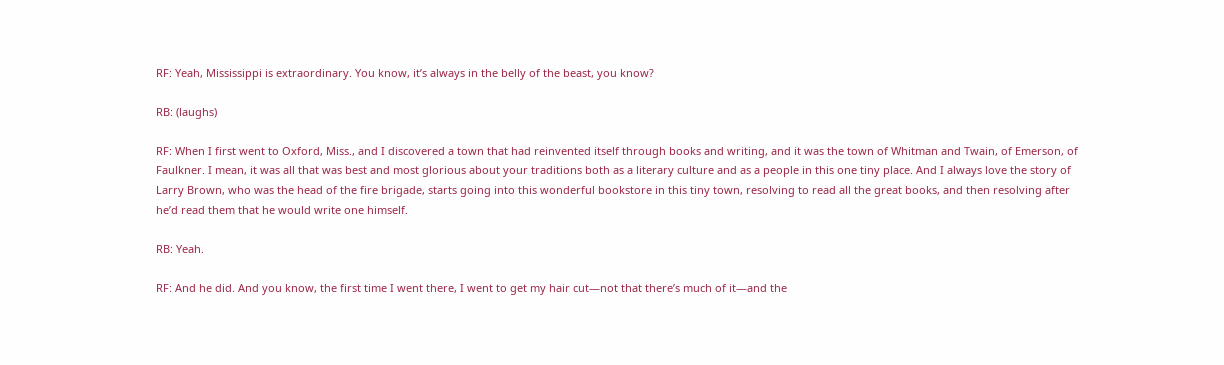RF: Yeah, Mississippi is extraordinary. You know, it’s always in the belly of the beast, you know?

RB: (laughs)

RF: When I first went to Oxford, Miss., and I discovered a town that had reinvented itself through books and writing, and it was the town of Whitman and Twain, of Emerson, of Faulkner. I mean, it was all that was best and most glorious about your traditions both as a literary culture and as a people in this one tiny place. And I always love the story of Larry Brown, who was the head of the fire brigade, starts going into this wonderful bookstore in this tiny town, resolving to read all the great books, and then resolving after he’d read them that he would write one himself.

RB: Yeah.

RF: And he did. And you know, the first time I went there, I went to get my hair cut—not that there’s much of it—and the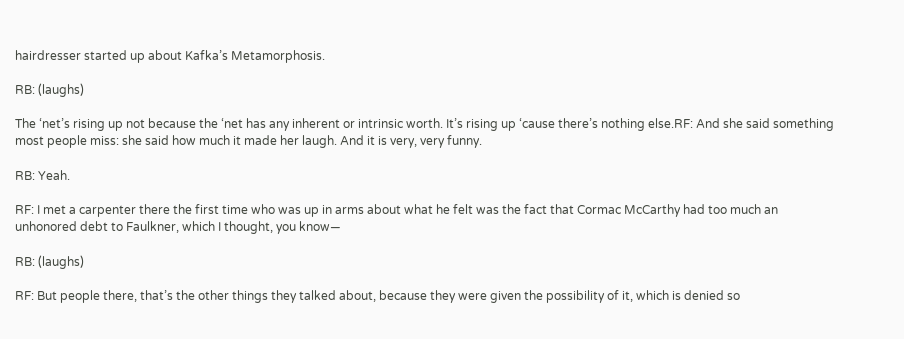hairdresser started up about Kafka’s Metamorphosis.

RB: (laughs)

The ‘net’s rising up not because the ‘net has any inherent or intrinsic worth. It’s rising up ‘cause there’s nothing else.RF: And she said something most people miss: she said how much it made her laugh. And it is very, very funny.

RB: Yeah.

RF: I met a carpenter there the first time who was up in arms about what he felt was the fact that Cormac McCarthy had too much an unhonored debt to Faulkner, which I thought, you know—

RB: (laughs)

RF: But people there, that’s the other things they talked about, because they were given the possibility of it, which is denied so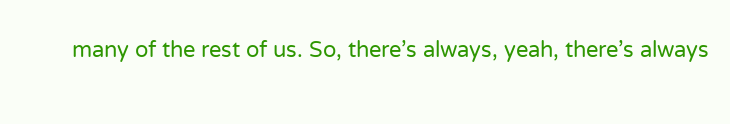many of the rest of us. So, there’s always, yeah, there’s always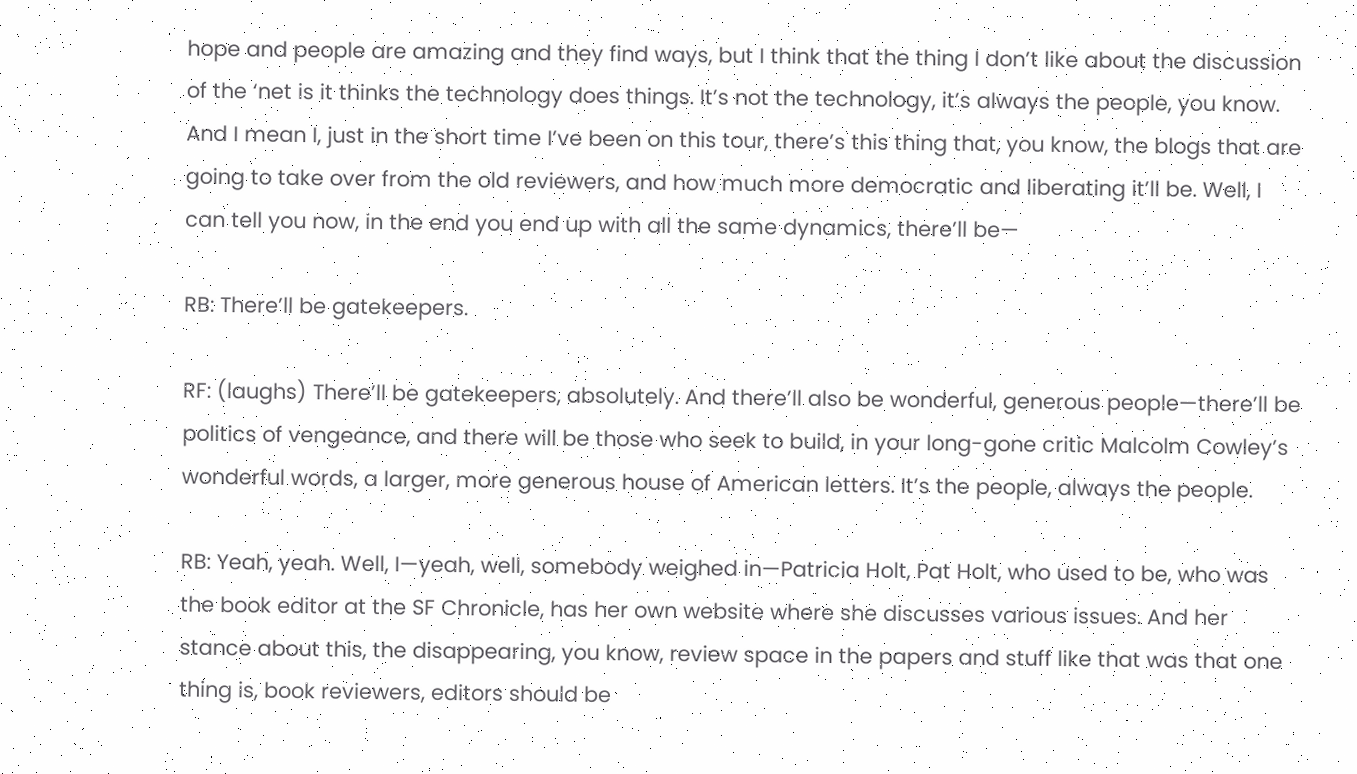hope and people are amazing and they find ways, but I think that the thing I don’t like about the discussion of the ‘net is it thinks the technology does things. It’s not the technology, it’s always the people, you know. And I mean I, just in the short time I’ve been on this tour, there’s this thing that, you know, the blogs that are going to take over from the old reviewers, and how much more democratic and liberating it’ll be. Well, I can tell you now, in the end you end up with all the same dynamics, there’ll be—

RB: There’ll be gatekeepers.

RF: (laughs) There’ll be gatekeepers, absolutely. And there’ll also be wonderful, generous people—there’ll be politics of vengeance, and there will be those who seek to build, in your long-gone critic Malcolm Cowley’s wonderful words, a larger, more generous house of American letters. It’s the people, always the people.

RB: Yeah, yeah. Well, I—yeah, well, somebody weighed in—Patricia Holt, Pat Holt, who used to be, who was the book editor at the SF Chronicle, has her own website where she discusses various issues. And her stance about this, the disappearing, you know, review space in the papers and stuff like that was that one thing is, book reviewers, editors should be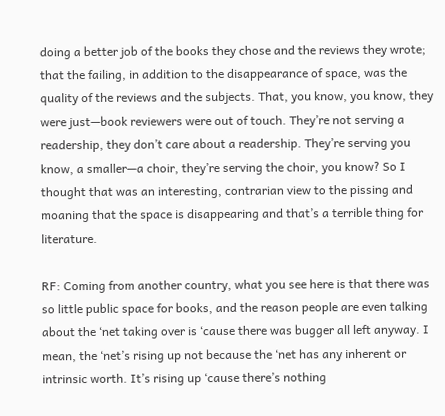doing a better job of the books they chose and the reviews they wrote; that the failing, in addition to the disappearance of space, was the quality of the reviews and the subjects. That, you know, you know, they were just—book reviewers were out of touch. They’re not serving a readership, they don’t care about a readership. They’re serving you know, a smaller—a choir, they’re serving the choir, you know? So I thought that was an interesting, contrarian view to the pissing and moaning that the space is disappearing and that’s a terrible thing for literature.

RF: Coming from another country, what you see here is that there was so little public space for books, and the reason people are even talking about the ‘net taking over is ‘cause there was bugger all left anyway. I mean, the ‘net’s rising up not because the ‘net has any inherent or intrinsic worth. It’s rising up ‘cause there’s nothing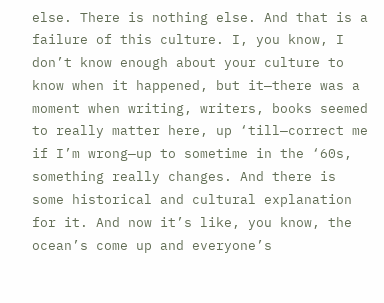else. There is nothing else. And that is a failure of this culture. I, you know, I don’t know enough about your culture to know when it happened, but it—there was a moment when writing, writers, books seemed to really matter here, up ‘till—correct me if I’m wrong—up to sometime in the ‘60s, something really changes. And there is some historical and cultural explanation for it. And now it’s like, you know, the ocean’s come up and everyone’s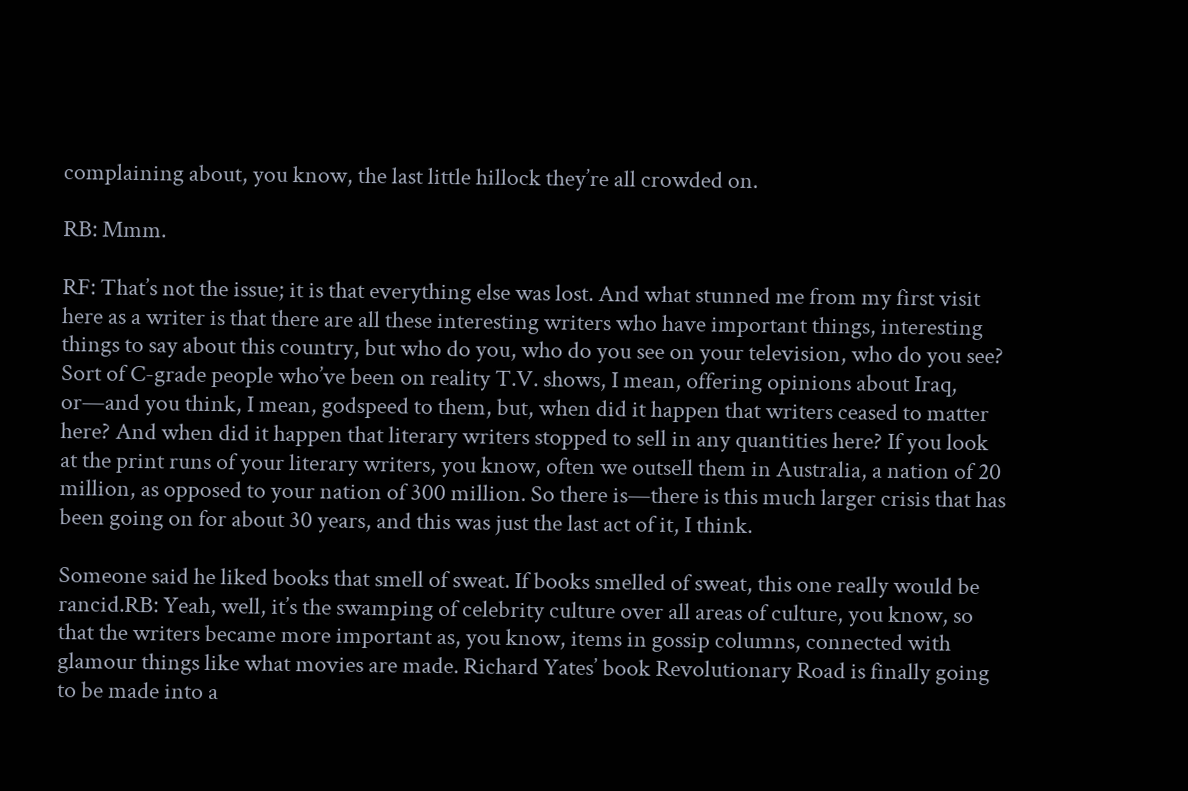complaining about, you know, the last little hillock they’re all crowded on.

RB: Mmm.

RF: That’s not the issue; it is that everything else was lost. And what stunned me from my first visit here as a writer is that there are all these interesting writers who have important things, interesting things to say about this country, but who do you, who do you see on your television, who do you see? Sort of C-grade people who’ve been on reality T.V. shows, I mean, offering opinions about Iraq, or—and you think, I mean, godspeed to them, but, when did it happen that writers ceased to matter here? And when did it happen that literary writers stopped to sell in any quantities here? If you look at the print runs of your literary writers, you know, often we outsell them in Australia, a nation of 20 million, as opposed to your nation of 300 million. So there is—there is this much larger crisis that has been going on for about 30 years, and this was just the last act of it, I think.

Someone said he liked books that smell of sweat. If books smelled of sweat, this one really would be rancid.RB: Yeah, well, it’s the swamping of celebrity culture over all areas of culture, you know, so that the writers became more important as, you know, items in gossip columns, connected with glamour things like what movies are made. Richard Yates’ book Revolutionary Road is finally going to be made into a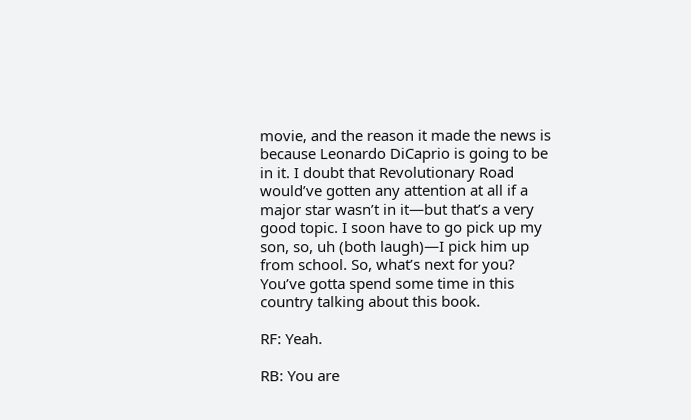movie, and the reason it made the news is because Leonardo DiCaprio is going to be in it. I doubt that Revolutionary Road would’ve gotten any attention at all if a major star wasn’t in it—but that’s a very good topic. I soon have to go pick up my son, so, uh (both laugh)—I pick him up from school. So, what’s next for you? You’ve gotta spend some time in this country talking about this book.

RF: Yeah.

RB: You are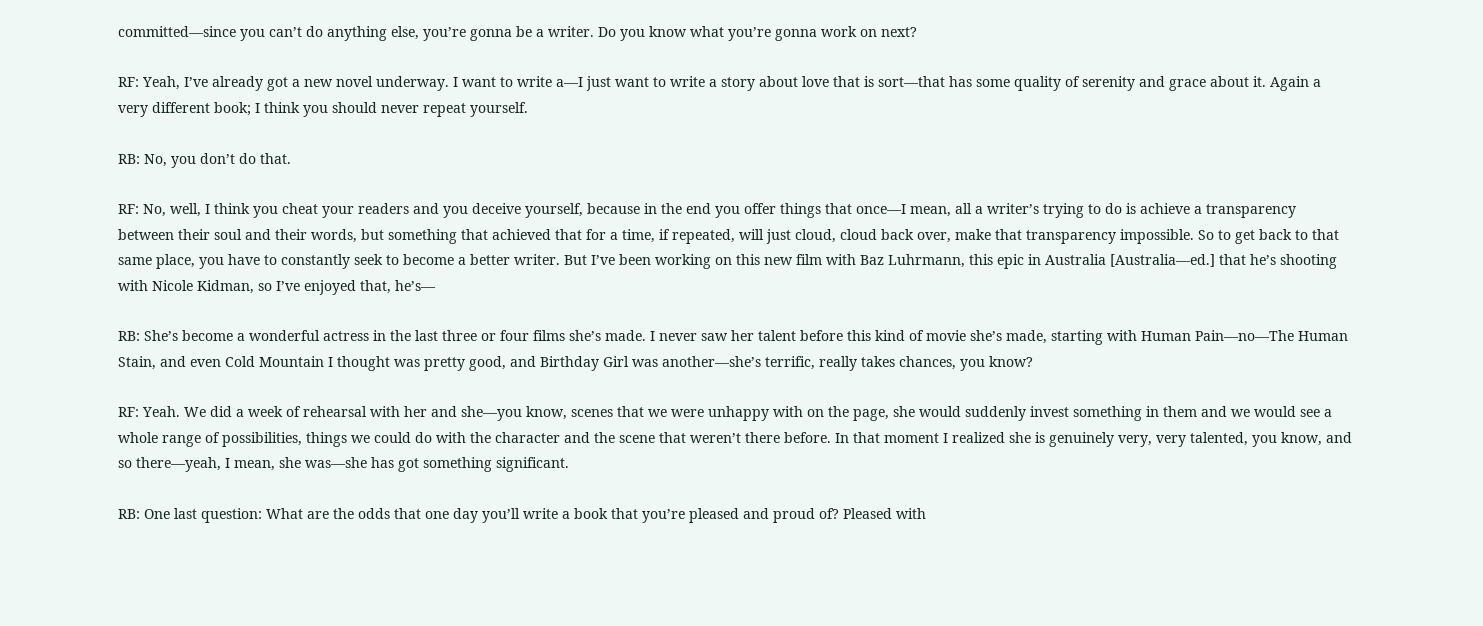committed—since you can’t do anything else, you’re gonna be a writer. Do you know what you’re gonna work on next?

RF: Yeah, I’ve already got a new novel underway. I want to write a—I just want to write a story about love that is sort—that has some quality of serenity and grace about it. Again a very different book; I think you should never repeat yourself.

RB: No, you don’t do that.

RF: No, well, I think you cheat your readers and you deceive yourself, because in the end you offer things that once—I mean, all a writer’s trying to do is achieve a transparency between their soul and their words, but something that achieved that for a time, if repeated, will just cloud, cloud back over, make that transparency impossible. So to get back to that same place, you have to constantly seek to become a better writer. But I’ve been working on this new film with Baz Luhrmann, this epic in Australia [Australia—ed.] that he’s shooting with Nicole Kidman, so I’ve enjoyed that, he’s—

RB: She’s become a wonderful actress in the last three or four films she’s made. I never saw her talent before this kind of movie she’s made, starting with Human Pain—no—The Human Stain, and even Cold Mountain I thought was pretty good, and Birthday Girl was another—she’s terrific, really takes chances, you know?

RF: Yeah. We did a week of rehearsal with her and she—you know, scenes that we were unhappy with on the page, she would suddenly invest something in them and we would see a whole range of possibilities, things we could do with the character and the scene that weren’t there before. In that moment I realized she is genuinely very, very talented, you know, and so there—yeah, I mean, she was—she has got something significant.

RB: One last question: What are the odds that one day you’ll write a book that you’re pleased and proud of? Pleased with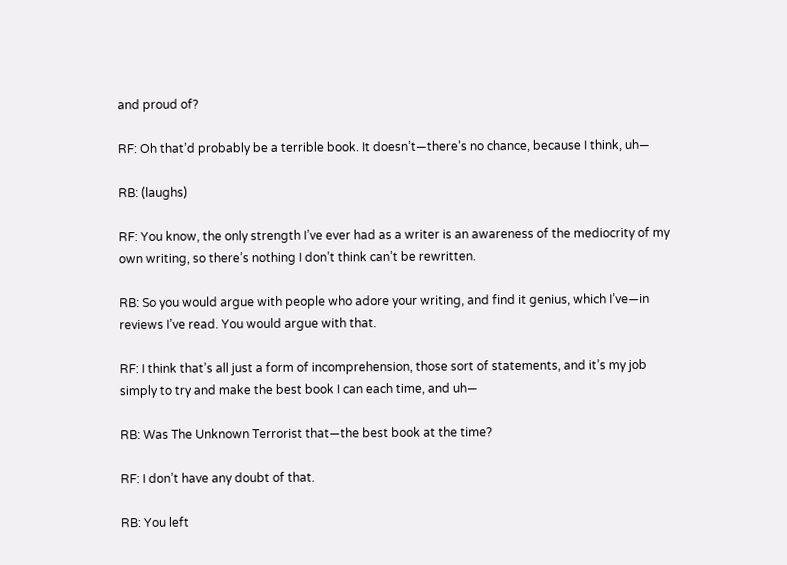and proud of?

RF: Oh that’d probably be a terrible book. It doesn’t—there’s no chance, because I think, uh—

RB: (laughs)

RF: You know, the only strength I’ve ever had as a writer is an awareness of the mediocrity of my own writing, so there’s nothing I don’t think can’t be rewritten.

RB: So you would argue with people who adore your writing, and find it genius, which I’ve—in reviews I’ve read. You would argue with that.

RF: I think that’s all just a form of incomprehension, those sort of statements, and it’s my job simply to try and make the best book I can each time, and uh—

RB: Was The Unknown Terrorist that—the best book at the time?

RF: I don’t have any doubt of that.

RB: You left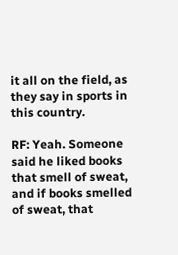it all on the field, as they say in sports in this country.

RF: Yeah. Someone said he liked books that smell of sweat, and if books smelled of sweat, that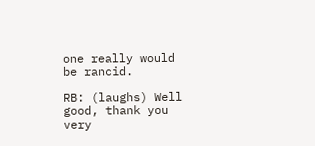one really would be rancid.

RB: (laughs) Well good, thank you very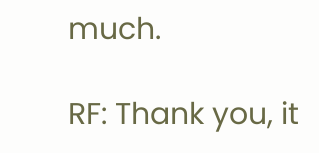much.

RF: Thank you, it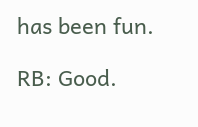has been fun.

RB: Good.